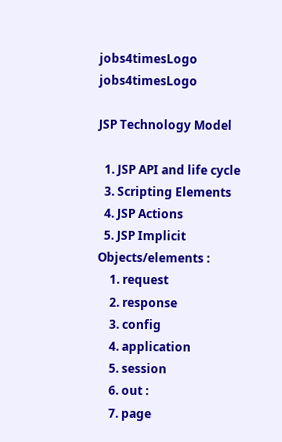jobs4timesLogo jobs4timesLogo

JSP Technology Model

  1. JSP API and life cycle
  3. Scripting Elements
  4. JSP Actions
  5. JSP Implicit Objects/elements :
    1. request
    2. response
    3. config
    4. application
    5. session
    6. out :
    7. page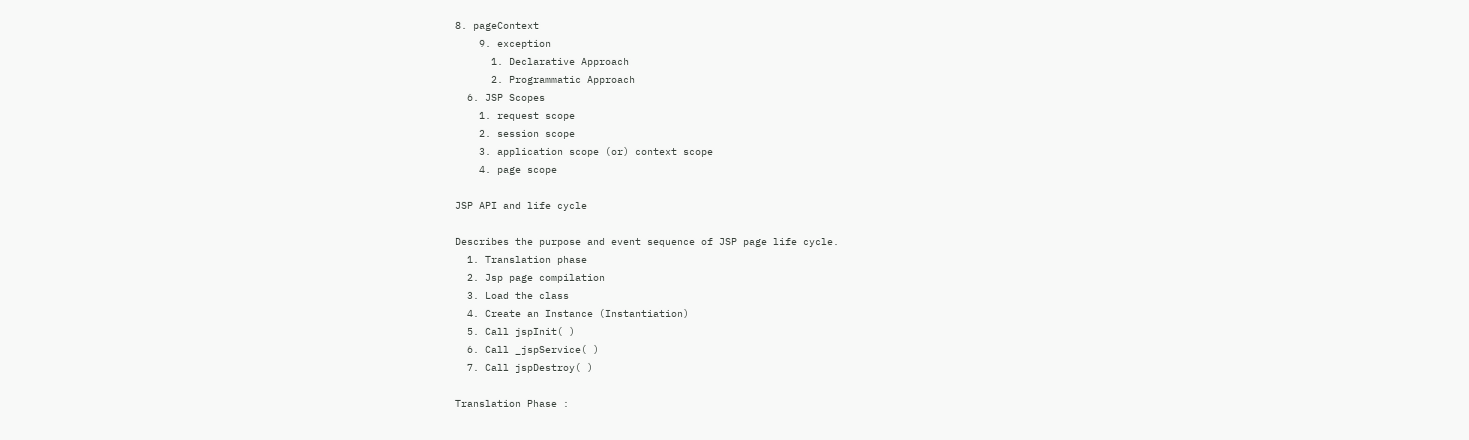8. pageContext
    9. exception
      1. Declarative Approach
      2. Programmatic Approach
  6. JSP Scopes
    1. request scope
    2. session scope
    3. application scope (or) context scope
    4. page scope

JSP API and life cycle

Describes the purpose and event sequence of JSP page life cycle.
  1. Translation phase
  2. Jsp page compilation
  3. Load the class
  4. Create an Instance (Instantiation)
  5. Call jspInit( )
  6. Call _jspService( )
  7. Call jspDestroy( )

Translation Phase :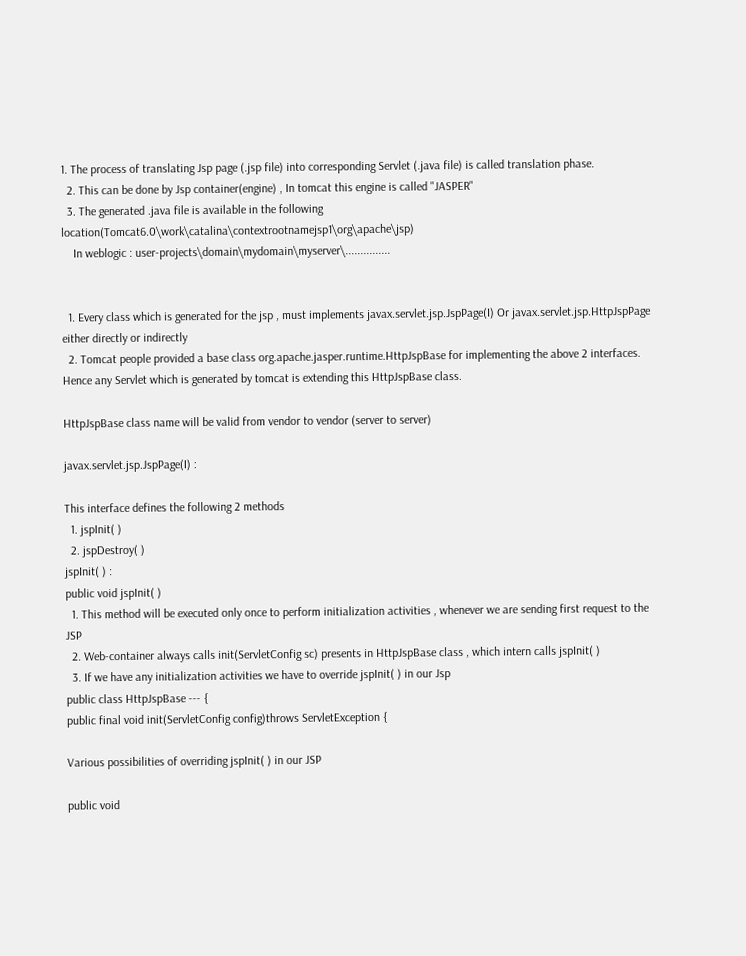1. The process of translating Jsp page (.jsp file) into corresponding Servlet (.java file) is called translation phase.
  2. This can be done by Jsp container(engine) , In tomcat this engine is called "JASPER"
  3. The generated .java file is available in the following location(Tomcat6.0\work\catalina\contextrootnamejsp1\org\apache\jsp)
    In weblogic : user-projects\domain\mydomain\myserver\...............


  1. Every class which is generated for the jsp , must implements javax.servlet.jsp.JspPage(I) Or javax.servlet.jsp.HttpJspPage either directly or indirectly
  2. Tomcat people provided a base class org.apache.jasper.runtime.HttpJspBase for implementing the above 2 interfaces. Hence any Servlet which is generated by tomcat is extending this HttpJspBase class.

HttpJspBase class name will be valid from vendor to vendor (server to server)

javax.servlet.jsp.JspPage(I) :

This interface defines the following 2 methods
  1. jspInit( )
  2. jspDestroy( )
jspInit( ) :
public void jspInit( )
  1. This method will be executed only once to perform initialization activities , whenever we are sending first request to the JSP
  2. Web-container always calls init(ServletConfig sc) presents in HttpJspBase class , which intern calls jspInit( )
  3. If we have any initialization activities we have to override jspInit( ) in our Jsp
public class HttpJspBase --- {
public final void init(ServletConfig config)throws ServletException {

Various possibilities of overriding jspInit( ) in our JSP

public void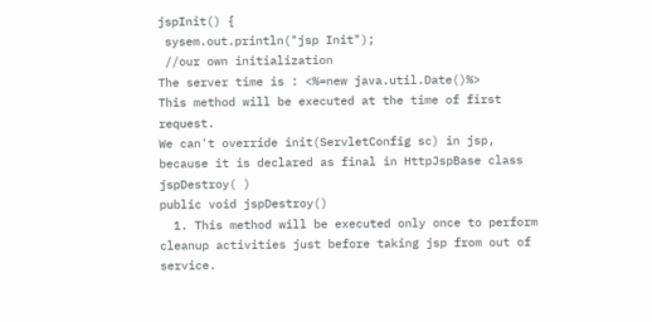jspInit() {
 sysem.out.println("jsp Init");
 //our own initialization
The server time is : <%=new java.util.Date()%>
This method will be executed at the time of first request.
We can't override init(ServletConfig sc) in jsp, because it is declared as final in HttpJspBase class
jspDestroy( )
public void jspDestroy()
  1. This method will be executed only once to perform cleanup activities just before taking jsp from out of service.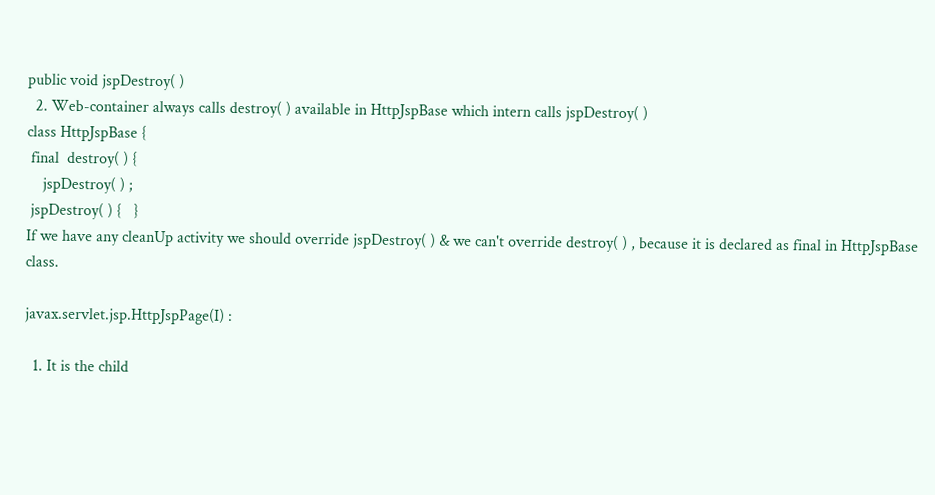public void jspDestroy( )
  2. Web-container always calls destroy( ) available in HttpJspBase which intern calls jspDestroy( )
class HttpJspBase {
 final  destroy( ) {
    jspDestroy( ) ;
 jspDestroy( ) {   }
If we have any cleanUp activity we should override jspDestroy( ) & we can't override destroy( ) , because it is declared as final in HttpJspBase class.

javax.servlet.jsp.HttpJspPage(I) :

  1. It is the child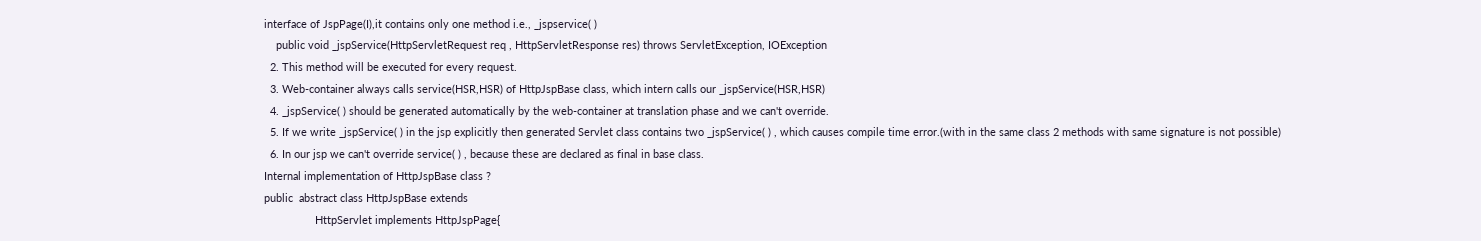interface of JspPage(I),it contains only one method i.e., _jspservice( )
    public void _jspService(HttpServletRequest req , HttpServletResponse res) throws ServletException, IOException
  2. This method will be executed for every request.
  3. Web-container always calls service(HSR,HSR) of HttpJspBase class, which intern calls our _jspService(HSR,HSR)
  4. _jspService( ) should be generated automatically by the web-container at translation phase and we can't override.
  5. If we write _jspService( ) in the jsp explicitly then generated Servlet class contains two _jspService( ) , which causes compile time error.(with in the same class 2 methods with same signature is not possible)
  6. In our jsp we can't override service( ) , because these are declared as final in base class.
Internal implementation of HttpJspBase class ?
public  abstract class HttpJspBase extends
                 HttpServlet implements HttpJspPage{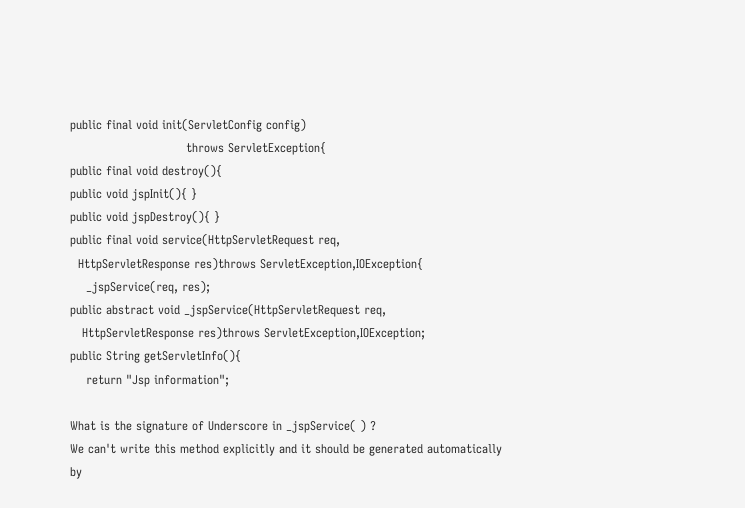public final void init(ServletConfig config)
                             throws ServletException{
public final void destroy(){
public void jspInit(){ }
public void jspDestroy(){ }
public final void service(HttpServletRequest req,
  HttpServletResponse res)throws ServletException,IOException{
    _jspService(req, res);
public abstract void _jspService(HttpServletRequest req,
   HttpServletResponse res)throws ServletException,IOException;
public String getServletInfo(){
    return "Jsp information";

What is the signature of Underscore in _jspService( ) ?
We can't write this method explicitly and it should be generated automatically by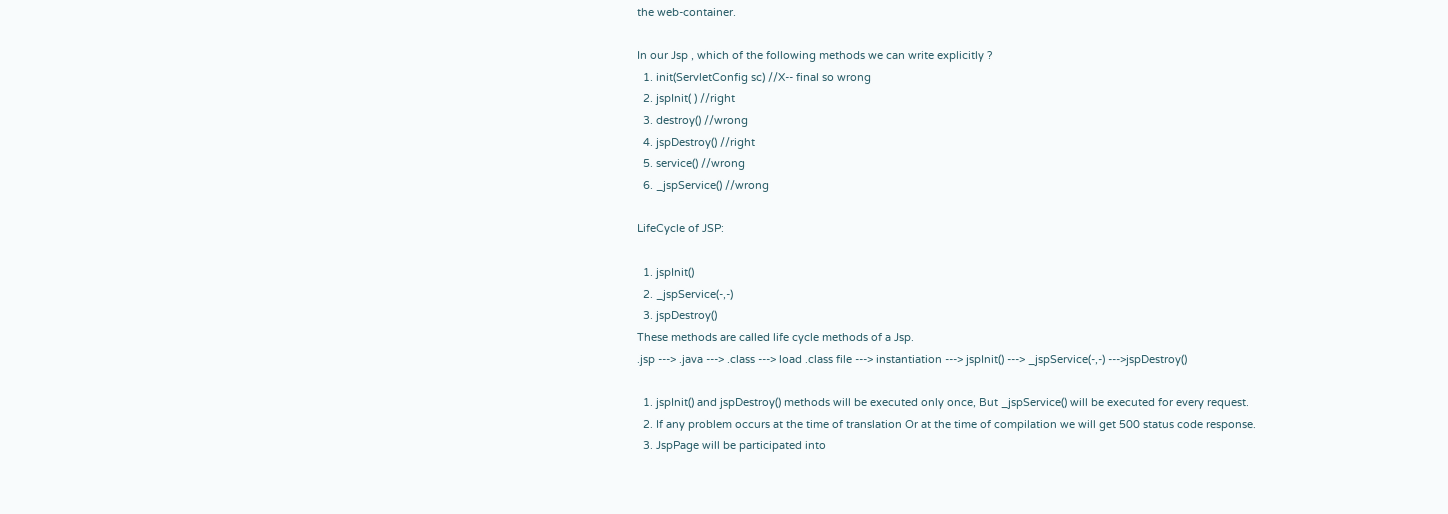the web-container.

In our Jsp , which of the following methods we can write explicitly ?
  1. init(ServletConfig sc) //X-- final so wrong
  2. jspInit( ) //right
  3. destroy() //wrong
  4. jspDestroy() //right
  5. service() //wrong
  6. _jspService() //wrong

LifeCycle of JSP:

  1. jspInit()
  2. _jspService(-,-)
  3. jspDestroy()
These methods are called life cycle methods of a Jsp.
.jsp ---> .java ---> .class ---> load .class file ---> instantiation ---> jspInit() ---> _jspService(-,-) --->jspDestroy()

  1. jspInit() and jspDestroy() methods will be executed only once, But _jspService() will be executed for every request.
  2. If any problem occurs at the time of translation Or at the time of compilation we will get 500 status code response.
  3. JspPage will be participated into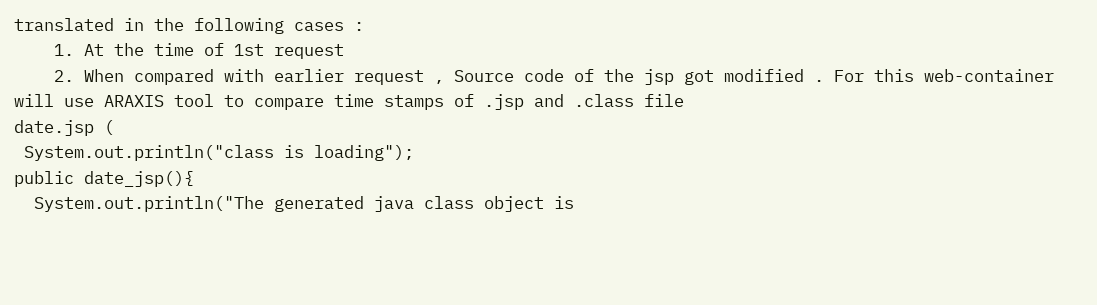translated in the following cases :
    1. At the time of 1st request
    2. When compared with earlier request , Source code of the jsp got modified . For this web-container will use ARAXIS tool to compare time stamps of .jsp and .class file
date.jsp (
 System.out.println("class is loading");
public date_jsp(){
  System.out.println("The generated java class object is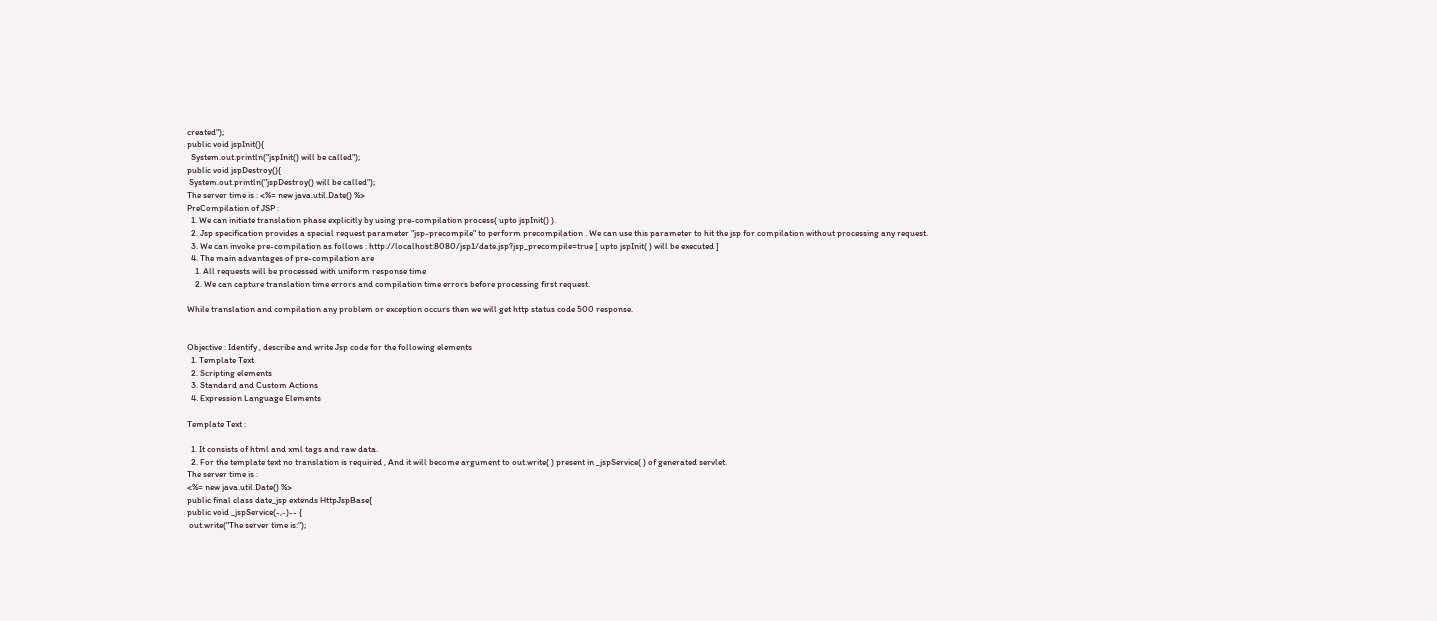created");
public void jspInit(){
  System.out.println("jspInit() will be called");
public void jspDestroy(){
 System.out.println("jspDestroy() will be called");
The server time is : <%= new java.util.Date() %>
PreCompilation of JSP :
  1. We can initiate translation phase explicitly by using pre-compilation process( upto jspInit() ).
  2. Jsp specification provides a special request parameter "jsp-precompile" to perform precompilation . We can use this parameter to hit the jsp for compilation without processing any request.
  3. We can invoke pre-compilation as follows : http://localhost:8080/jsp1/date.jsp?jsp_precompile=true [ upto jspInit( ) will be executed ]
  4. The main advantages of pre-compilation are
    1. All requests will be processed with uniform response time
    2. We can capture translation time errors and compilation time errors before processing first request.

While translation and compilation any problem or exception occurs then we will get http status code 500 response.


Objective : Identify , describe and write Jsp code for the following elements
  1. Template Text
  2. Scripting elements
  3. Standard and Custom Actions
  4. Expression Language Elements

Template Text :

  1. It consists of html and xml tags and raw data.
  2. For the template text no translation is required , And it will become argument to out.write( ) present in _jspService( ) of generated servlet.
The server time is :
<%= new java.util.Date() %>
public final class date_jsp extends HttpJspBase{
public void _jspService(-,-)-- {
 out.write("The server time is:");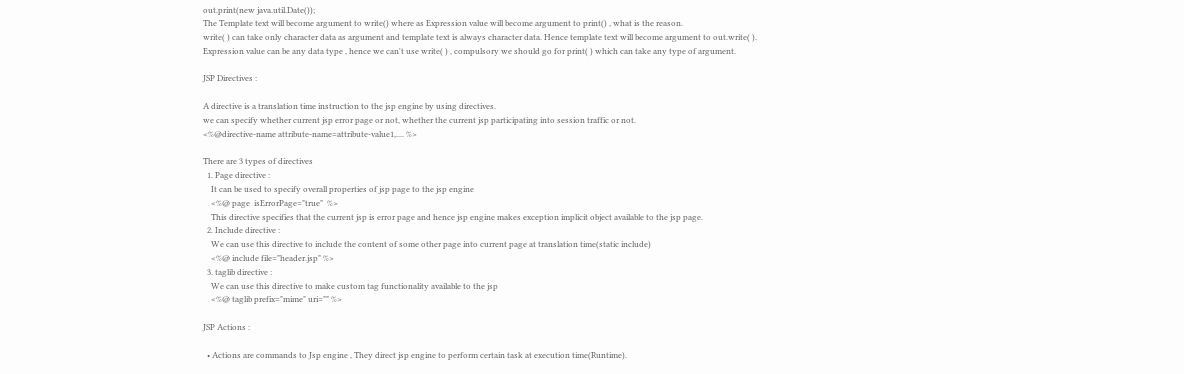out.print(new java.util.Date());
The Template text will become argument to write() where as Expression value will become argument to print() , what is the reason.
write( ) can take only character data as argument and template text is always character data. Hence template text will become argument to out.write( ).
Expression value can be any data type , hence we can't use write( ) , compulsory we should go for print( ) which can take any type of argument.

JSP Directives :

A directive is a translation time instruction to the jsp engine by using directives.
we can specify whether current jsp error page or not, whether the current jsp participating into session traffic or not.
<%@directive-name attribute-name=attribute-value1,.... %>

There are 3 types of directives
  1. Page directive :
    It can be used to specify overall properties of jsp page to the jsp engine
    <%@ page  isErrorPage="true"  %>
    This directive specifies that the current jsp is error page and hence jsp engine makes exception implicit object available to the jsp page.
  2. Include directive :
    We can use this directive to include the content of some other page into current page at translation time(static include)
    <%@ include file="header.jsp" %>
  3. taglib directive :
    We can use this directive to make custom tag functionality available to the jsp
    <%@ taglib prefix="mime" uri="" %>

JSP Actions :

  • Actions are commands to Jsp engine , They direct jsp engine to perform certain task at execution time(Runtime).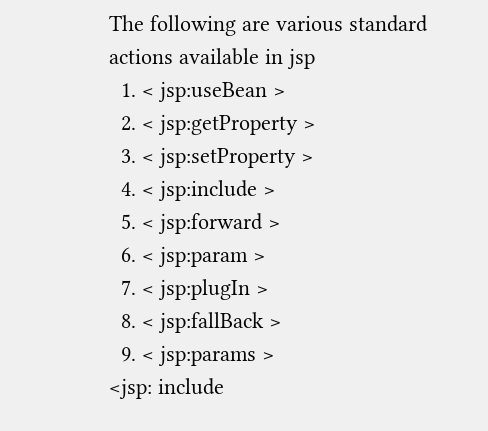The following are various standard actions available in jsp
  1. < jsp:useBean >
  2. < jsp:getProperty >
  3. < jsp:setProperty >
  4. < jsp:include >
  5. < jsp:forward >
  6. < jsp:param >
  7. < jsp:plugIn >
  8. < jsp:fallBack >
  9. < jsp:params >
<jsp: include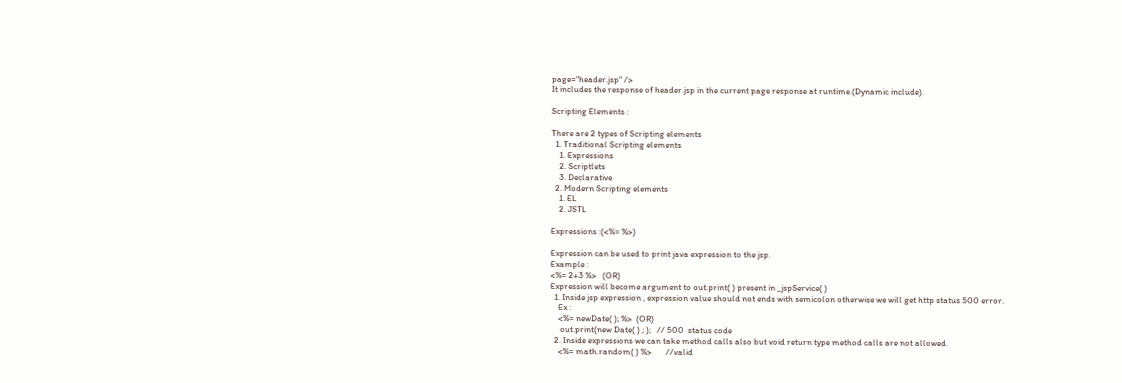page="header.jsp" />
It includes the response of header.jsp in the current page response at runtime.(Dynamic include).

Scripting Elements :

There are 2 types of Scripting elements
  1. Traditional Scripting elements
    1. Expressions
    2. Scriptlets
    3. Declarative
  2. Modern Scripting elements
    1. EL
    2. JSTL

Expressions :(<%= %>)

Expression can be used to print java expression to the jsp.
Example :
<%= 2+3 %>   (OR)
Expression will become argument to out.print( ) present in _jspService( )
  1. Inside jsp expression , expression value should not ends with semicolon otherwise we will get http status 500 error.
    Ex :
    <%= newDate( ); %>  (OR)
     out.print(new Date( ) ; );   // 500  status code
  2. Inside expressions we can take method calls also but void return type method calls are not allowed.
    <%= math.random( ) %>       //valid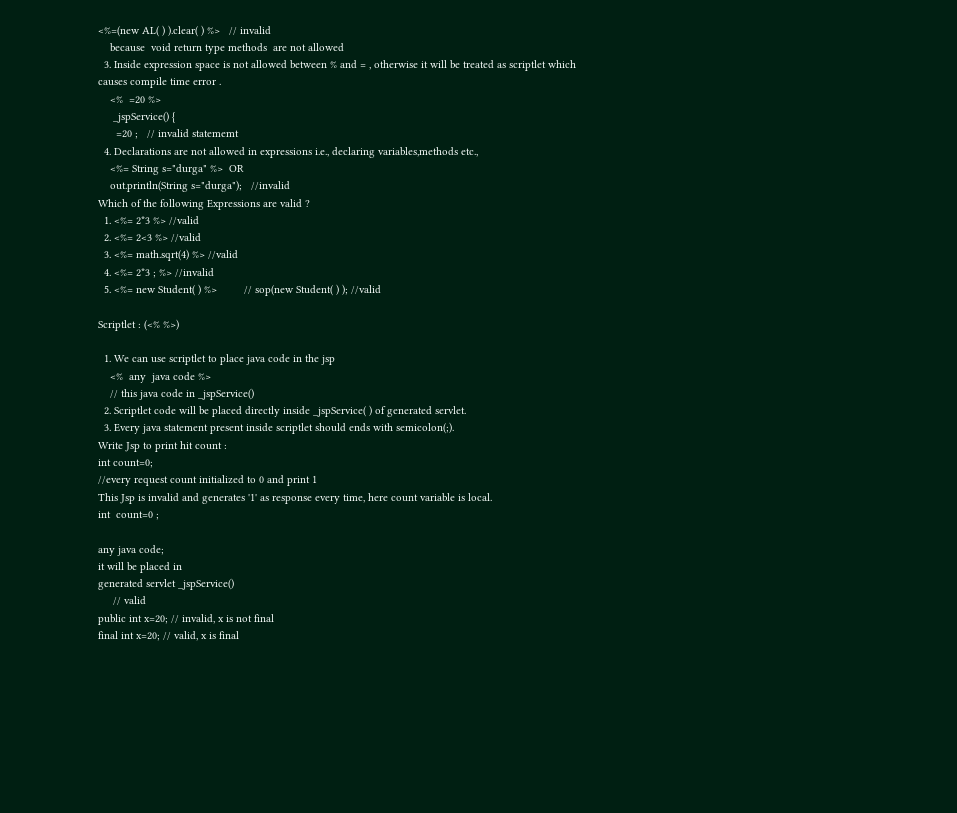<%=(new AL( ) ).clear( ) %>   // invalid
    because  void return type methods  are not allowed
  3. Inside expression space is not allowed between % and = , otherwise it will be treated as scriptlet which causes compile time error .
    <%  =20 %>
     _jspService() {
      =20 ;   // invalid statememt
  4. Declarations are not allowed in expressions i.e., declaring variables,methods etc.,
    <%= String s="durga" %>  OR
    out.println(String s="durga");   //invalid
Which of the following Expressions are valid ?
  1. <%= 2*3 %> //valid
  2. <%= 2<3 %> //valid
  3. <%= math.sqrt(4) %> //valid
  4. <%= 2*3 ; %> //invalid
  5. <%= new Student( ) %>         // sop(new Student( ) ); //valid

Scriptlet : (<% %>)

  1. We can use scriptlet to place java code in the jsp
    <%  any  java code %>
    // this java code in _jspService()
  2. Scriptlet code will be placed directly inside _jspService( ) of generated servlet.
  3. Every java statement present inside scriptlet should ends with semicolon(;).
Write Jsp to print hit count :
int count=0;
//every request count initialized to 0 and print 1
This Jsp is invalid and generates '1' as response every time, here count variable is local.
int  count=0 ;

any java code;
it will be placed in
generated servlet _jspService()
     // valid
public int x=20; // invalid, x is not final
final int x=20; // valid, x is final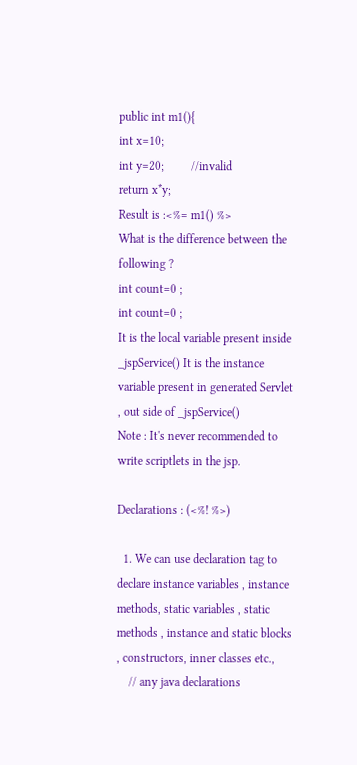public int m1(){
int x=10;
int y=20;         //invalid
return x*y;
Result is :<%= m1() %>
What is the difference between the following ?
int count=0 ;
int count=0 ;
It is the local variable present inside _jspService() It is the instance variable present in generated Servlet , out side of _jspService()
Note : It's never recommended to write scriptlets in the jsp.

Declarations : (<%! %>)

  1. We can use declaration tag to declare instance variables , instance methods, static variables , static methods , instance and static blocks , constructors, inner classes etc.,
    // any java declarations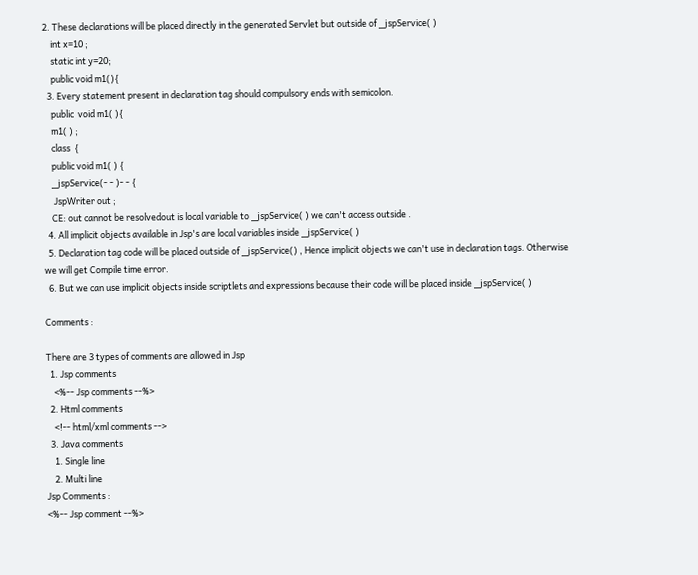2. These declarations will be placed directly in the generated Servlet but outside of _jspService( )
    int x=10 ;
    static int y=20;
    public void m1(){
  3. Every statement present in declaration tag should compulsory ends with semicolon.
    public  void m1( ){
    m1( ) ;
    class  {
    public void m1( ) {
    _jspService(- - )- - {
     JspWriter out ;
    CE: out cannot be resolvedout is local variable to _jspService( ) we can't access outside .
  4. All implicit objects available in Jsp's are local variables inside _jspService( )
  5. Declaration tag code will be placed outside of _jspService() , Hence implicit objects we can't use in declaration tags. Otherwise we will get Compile time error.
  6. But we can use implicit objects inside scriptlets and expressions because their code will be placed inside _jspService( )

Comments :

There are 3 types of comments are allowed in Jsp
  1. Jsp comments
    <%-- Jsp comments --%>
  2. Html comments
    <!-- html/xml comments -->
  3. Java comments
    1. Single line
    2. Multi line
Jsp Comments :
<%-- Jsp comment --%>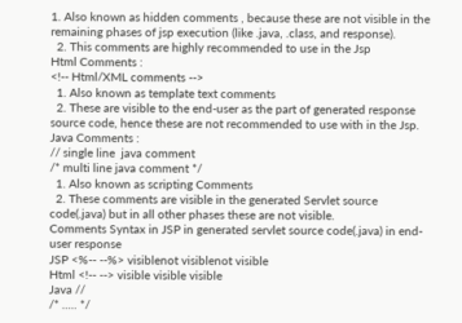1. Also known as hidden comments , because these are not visible in the remaining phases of jsp execution (like .java, .class, and response).
  2. This comments are highly recommended to use in the Jsp
Html Comments :
<!-- Html/XML comments -->
  1. Also known as template text comments
  2. These are visible to the end-user as the part of generated response source code, hence these are not recommended to use with in the Jsp.
Java Comments :
// single line  java comment
/* multi line java comment */
  1. Also known as scripting Comments
  2. These comments are visible in the generated Servlet source code(.java) but in all other phases these are not visible.
Comments Syntax in JSP in generated servlet source code(.java) in end-user response
JSP <%-- --%> visiblenot visiblenot visible
Html <!-- --> visible visible visible
Java //
/* ..... */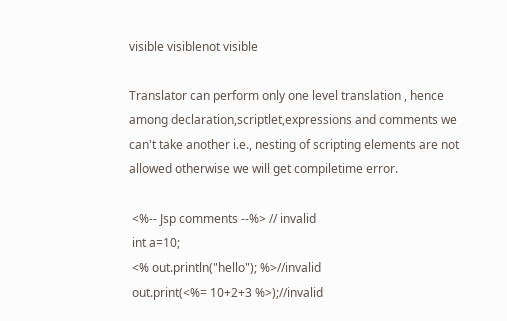visible visiblenot visible

Translator can perform only one level translation , hence among declaration,scriptlet,expressions and comments we can't take another i.e., nesting of scripting elements are not allowed otherwise we will get compiletime error.

 <%-- Jsp comments --%> // invalid
 int a=10;
 <% out.println("hello"); %>//invalid
 out.print(<%= 10+2+3 %>);//invalid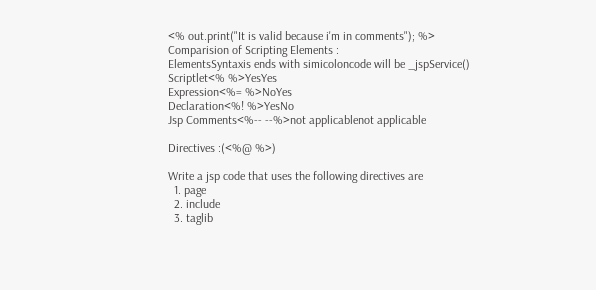<% out.print("It is valid because i'm in comments"); %>
Comparision of Scripting Elements :
ElementsSyntaxis ends with simicoloncode will be _jspService()
Scriptlet<% %>YesYes
Expression<%= %>NoYes
Declaration<%! %>YesNo
Jsp Comments<%-- --%>not applicablenot applicable

Directives :(<%@ %>)

Write a jsp code that uses the following directives are
  1. page
  2. include
  3. taglib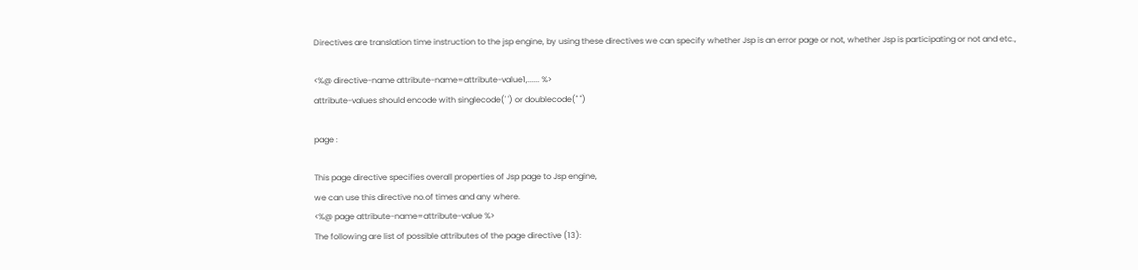Directives are translation time instruction to the jsp engine, by using these directives we can specify whether Jsp is an error page or not, whether Jsp is participating or not and etc.,

<%@ directive-name attribute-name=attribute-value1,...... %>
attribute-values should encode with singlecode(' ') or doublecode(" ")

page :

This page directive specifies overall properties of Jsp page to Jsp engine,
we can use this directive no.of times and any where.
<%@ page attribute-name=attribute-value %>
The following are list of possible attributes of the page directive (13):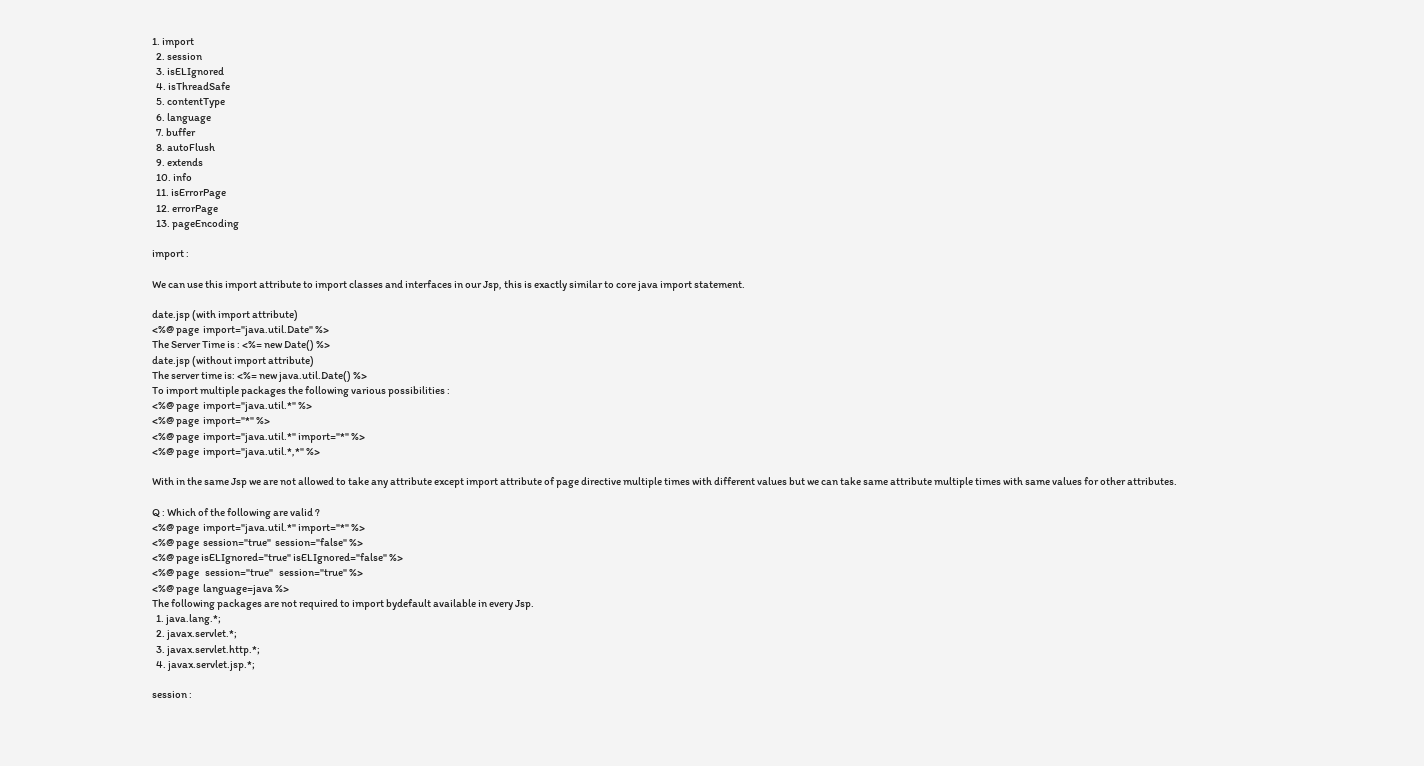1. import
  2. session
  3. isELIgnored
  4. isThreadSafe
  5. contentType
  6. language
  7. buffer
  8. autoFlush
  9. extends
  10. info
  11. isErrorPage
  12. errorPage
  13. pageEncoding

import :

We can use this import attribute to import classes and interfaces in our Jsp, this is exactly similar to core java import statement.

date.jsp (with import attribute)
<%@ page  import="java.util.Date" %>
The Server Time is : <%= new Date() %>
date.jsp (without import attribute)
The server time is: <%= new java.util.Date() %>
To import multiple packages the following various possibilities :
<%@ page  import="java.util.*" %>
<%@ page  import="*" %>
<%@ page  import="java.util.*" import="*" %>
<%@ page  import="java.util.*,*" %>

With in the same Jsp we are not allowed to take any attribute except import attribute of page directive multiple times with different values but we can take same attribute multiple times with same values for other attributes.

Q : Which of the following are valid ?
<%@ page  import="java.util.*" import="*" %>
<%@ page  session="true"  session="false" %>
<%@ page isELIgnored="true" isELIgnored="false" %>
<%@ page   session="true"   session="true" %>
<%@ page  language=java %>
The following packages are not required to import bydefault available in every Jsp.
  1. java.lang.*;
  2. javax.servlet.*;
  3. javax.servlet.http.*;
  4. javax.servlet.jsp.*;

session :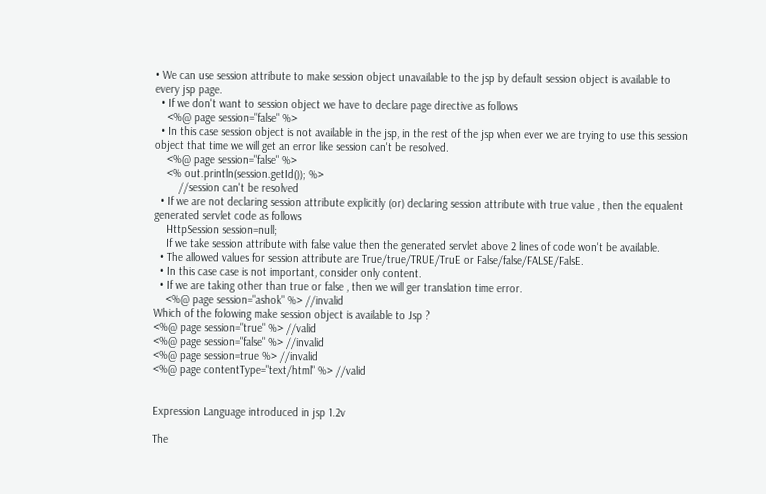• We can use session attribute to make session object unavailable to the jsp by default session object is available to every jsp page.
  • If we don't want to session object we have to declare page directive as follows
    <%@ page session="false" %>
  • In this case session object is not available in the jsp, in the rest of the jsp when ever we are trying to use this session object that time we will get an error like session can't be resolved.
    <%@ page session="false" %>
    <% out.println(session.getId()); %>
        //session can't be resolved
  • If we are not declaring session attribute explicitly (or) declaring session attribute with true value , then the equalent generated servlet code as follows
    HttpSession session=null;
    If we take session attribute with false value then the generated servlet above 2 lines of code won't be available.
  • The allowed values for session attribute are True/true/TRUE/TruE or False/false/FALSE/FalsE.
  • In this case case is not important, consider only content.
  • If we are taking other than true or false , then we will ger translation time error.
    <%@ page session="ashok" %> //invalid
Which of the folowing make session object is available to Jsp ?
<%@ page session="true" %> //valid
<%@ page session="false" %> //invalid
<%@ page session=true %> //invalid
<%@ page contentType="text/html" %> //valid


Expression Language introduced in jsp 1.2v

The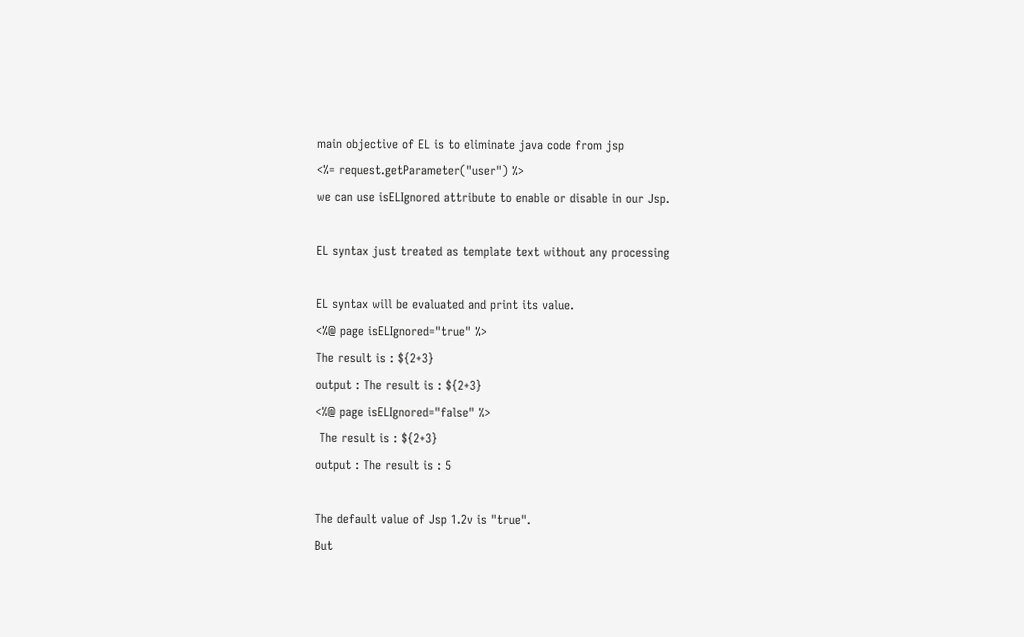main objective of EL is to eliminate java code from jsp
<%= request.getParameter("user") %>
we can use isELIgnored attribute to enable or disable in our Jsp.

EL syntax just treated as template text without any processing

EL syntax will be evaluated and print its value.
<%@ page isELIgnored="true" %>
The result is : ${2+3}
output : The result is : ${2+3}
<%@ page isELIgnored="false" %>
 The result is : ${2+3}
output : The result is : 5

The default value of Jsp 1.2v is "true".
But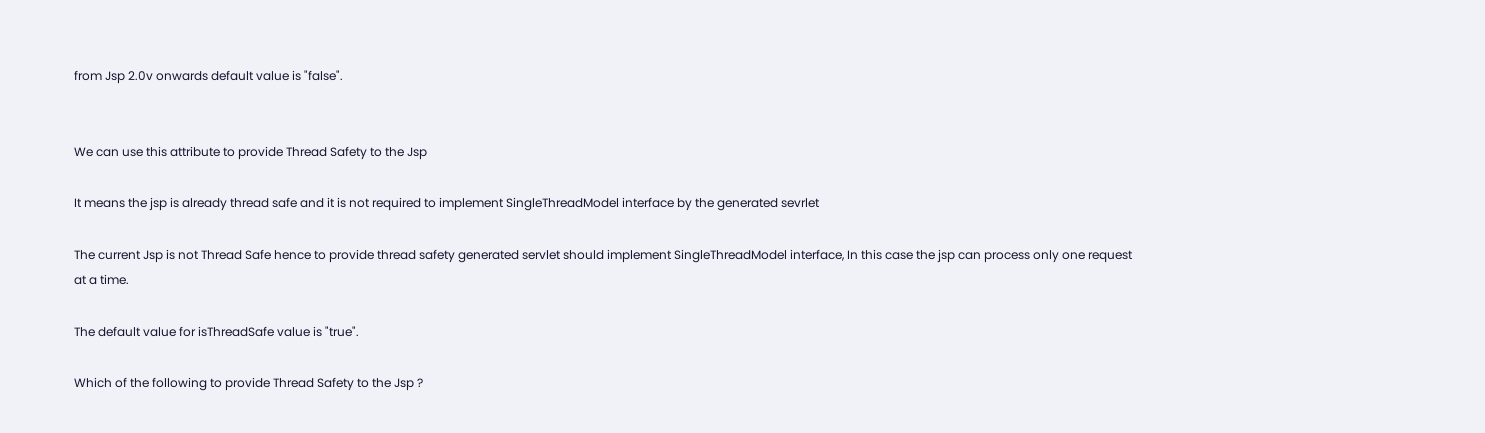from Jsp 2.0v onwards default value is "false".


We can use this attribute to provide Thread Safety to the Jsp

It means the jsp is already thread safe and it is not required to implement SingleThreadModel interface by the generated sevrlet

The current Jsp is not Thread Safe hence to provide thread safety generated servlet should implement SingleThreadModel interface, In this case the jsp can process only one request at a time.

The default value for isThreadSafe value is "true".

Which of the following to provide Thread Safety to the Jsp ?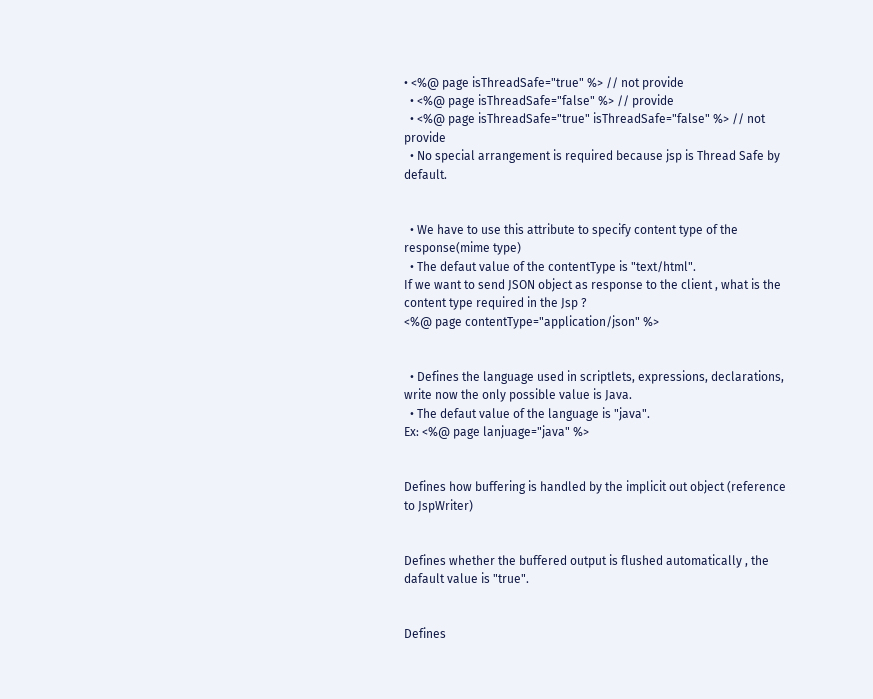• <%@ page isThreadSafe="true" %> // not provide
  • <%@ page isThreadSafe="false" %> // provide
  • <%@ page isThreadSafe="true" isThreadSafe="false" %> // not provide
  • No special arrangement is required because jsp is Thread Safe by default.


  • We have to use this attribute to specify content type of the response(mime type)
  • The defaut value of the contentType is "text/html".
If we want to send JSON object as response to the client , what is the content type required in the Jsp ?
<%@ page contentType="application/json" %>


  • Defines the language used in scriptlets, expressions, declarations, write now the only possible value is Java.
  • The defaut value of the language is "java".
Ex: <%@ page lanjuage="java" %>


Defines how buffering is handled by the implicit out object (reference to JspWriter)


Defines whether the buffered output is flushed automatically , the dafault value is "true".


Defines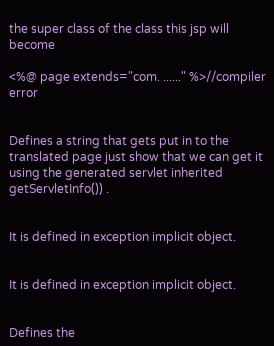the super class of the class this jsp will become

<%@ page extends="com. ......" %>//compiler error


Defines a string that gets put in to the translated page just show that we can get it using the generated servlet inherited getServletInfo()) .


It is defined in exception implicit object.


It is defined in exception implicit object.


Defines the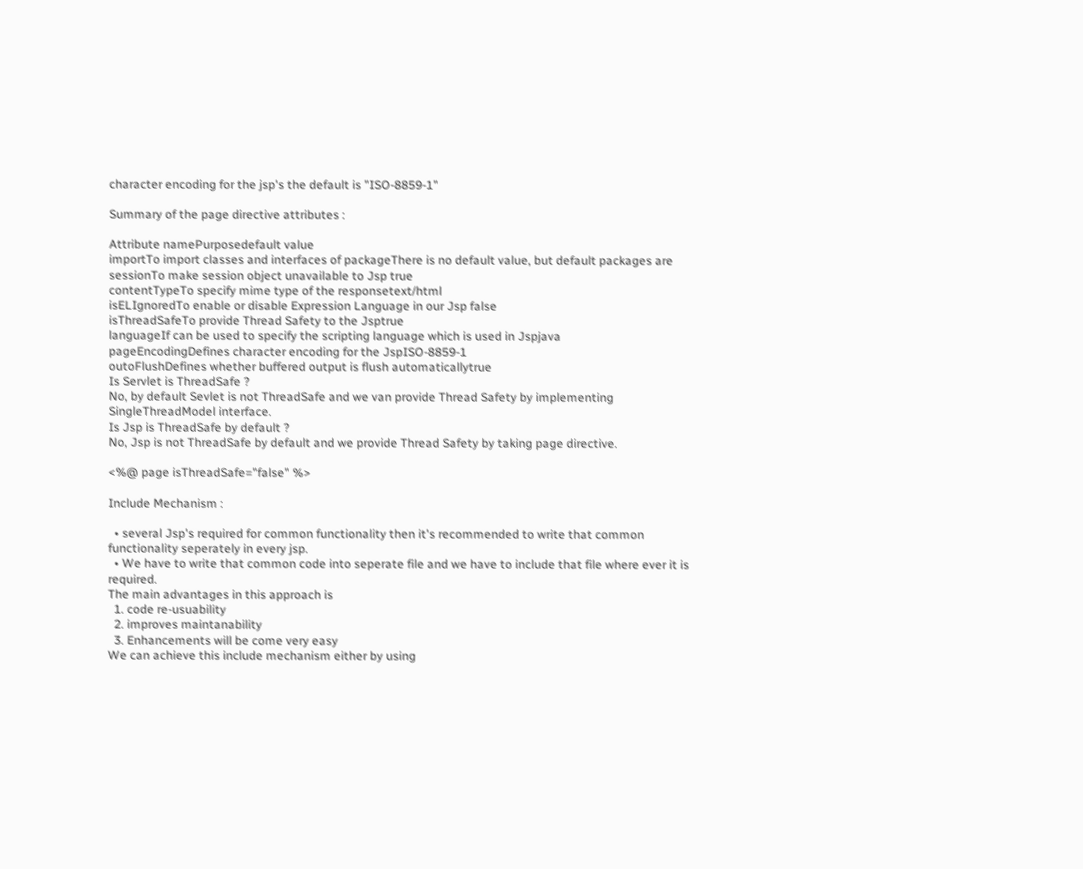character encoding for the jsp's the default is "ISO-8859-1"

Summary of the page directive attributes :

Attribute namePurposedefault value
importTo import classes and interfaces of packageThere is no default value, but default packages are
sessionTo make session object unavailable to Jsp true
contentTypeTo specify mime type of the responsetext/html
isELIgnoredTo enable or disable Expression Language in our Jsp false
isThreadSafeTo provide Thread Safety to the Jsptrue
languageIf can be used to specify the scripting language which is used in Jspjava
pageEncodingDefines character encoding for the JspISO-8859-1
outoFlushDefines whether buffered output is flush automaticallytrue
Is Servlet is ThreadSafe ?
No, by default Sevlet is not ThreadSafe and we van provide Thread Safety by implementing SingleThreadModel interface.
Is Jsp is ThreadSafe by default ?
No, Jsp is not ThreadSafe by default and we provide Thread Safety by taking page directive.

<%@ page isThreadSafe="false" %>

Include Mechanism :

  • several Jsp's required for common functionality then it's recommended to write that common functionality seperately in every jsp.
  • We have to write that common code into seperate file and we have to include that file where ever it is required.
The main advantages in this approach is
  1. code re-usuability
  2. improves maintanability
  3. Enhancements will be come very easy
We can achieve this include mechanism either by using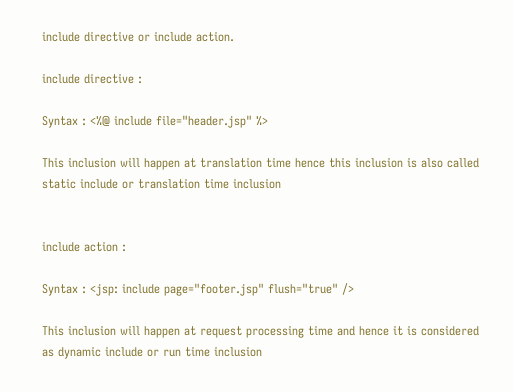include directive or include action.

include directive :

Syntax : <%@ include file="header.jsp" %>

This inclusion will happen at translation time hence this inclusion is also called static include or translation time inclusion


include action :

Syntax : <jsp: include page="footer.jsp" flush="true" />

This inclusion will happen at request processing time and hence it is considered as dynamic include or run time inclusion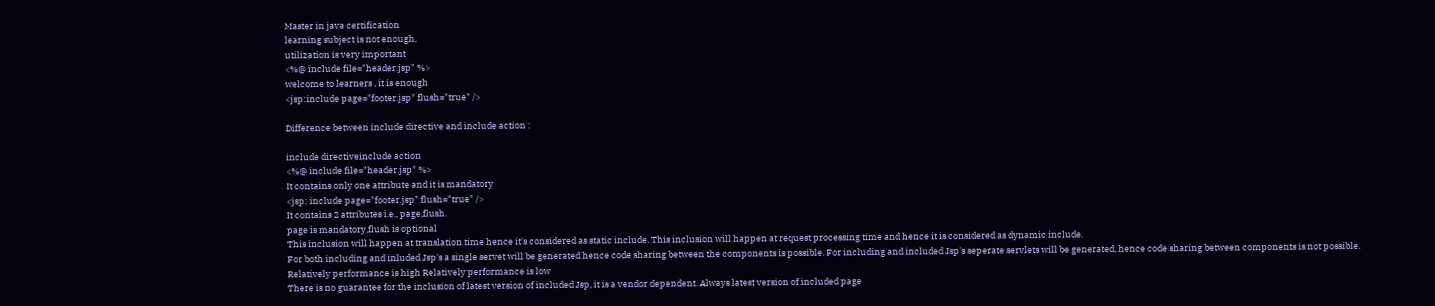Master in java certification
learning subject is not enough,
utilization is very important
<%@ include file="header.jsp" %>
welcome to learners , it is enough
<jsp:include page="footer.jsp" flush="true" />

Difference between include directive and include action :

include directiveinclude action
<%@ include file="header.jsp" %>
It contains only one attribute and it is mandatory
<jsp: include page="footer.jsp" flush="true" />
It contains 2 attributes i.e., page,flush.
page is mandatory,flush is optional
This inclusion will happen at translation time hence it's considered as static include. This inclusion will happen at request processing time and hence it is considered as dynamic include.
For both including and inluded Jsp's a single servet will be generated hence code sharing between the components is possible. For including and included Jsp's seperate servlets will be generated, hence code sharing between components is not possible.
Relatively performance is high Relatively performance is low
There is no guarantee for the inclusion of latest version of included Jsp, it is a vendor dependent. Always latest version of included page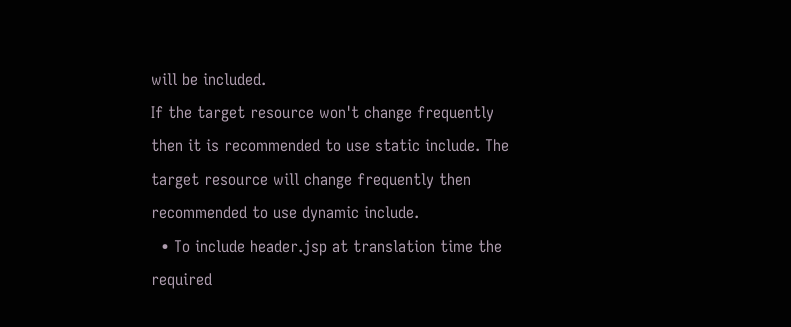will be included.
If the target resource won't change frequently then it is recommended to use static include. The target resource will change frequently then recommended to use dynamic include.
  • To include header.jsp at translation time the required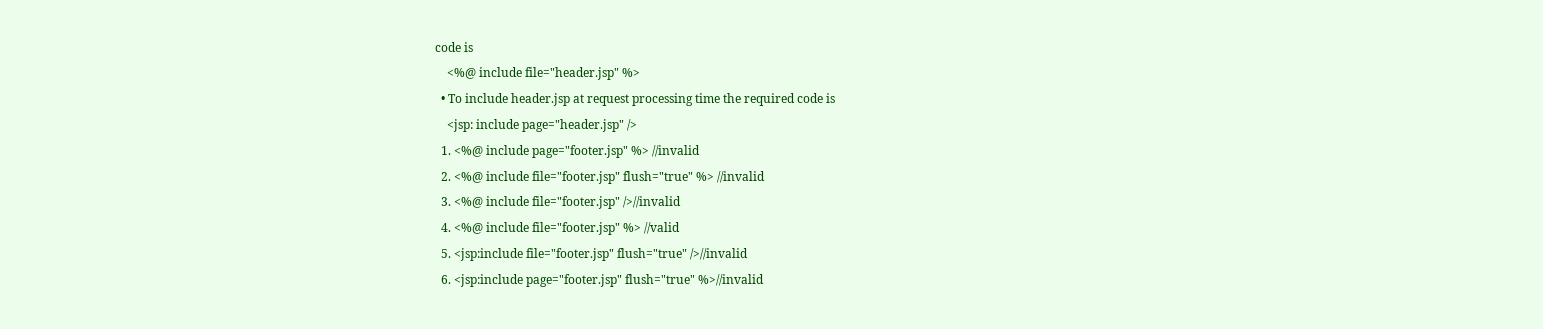code is
    <%@ include file="header.jsp" %>
  • To include header.jsp at request processing time the required code is
    <jsp: include page="header.jsp" />
  1. <%@ include page="footer.jsp" %> //invalid
  2. <%@ include file="footer.jsp" flush="true" %> //invalid
  3. <%@ include file="footer.jsp" />//invalid
  4. <%@ include file="footer.jsp" %> //valid
  5. <jsp:include file="footer.jsp" flush="true" />//invalid
  6. <jsp:include page="footer.jsp" flush="true" %>//invalid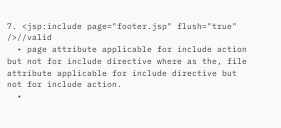7. <jsp:include page="footer.jsp" flush="true" />//valid
  • page attribute applicable for include action but not for include directive where as the, file attribute applicable for include directive but not for include action.
  •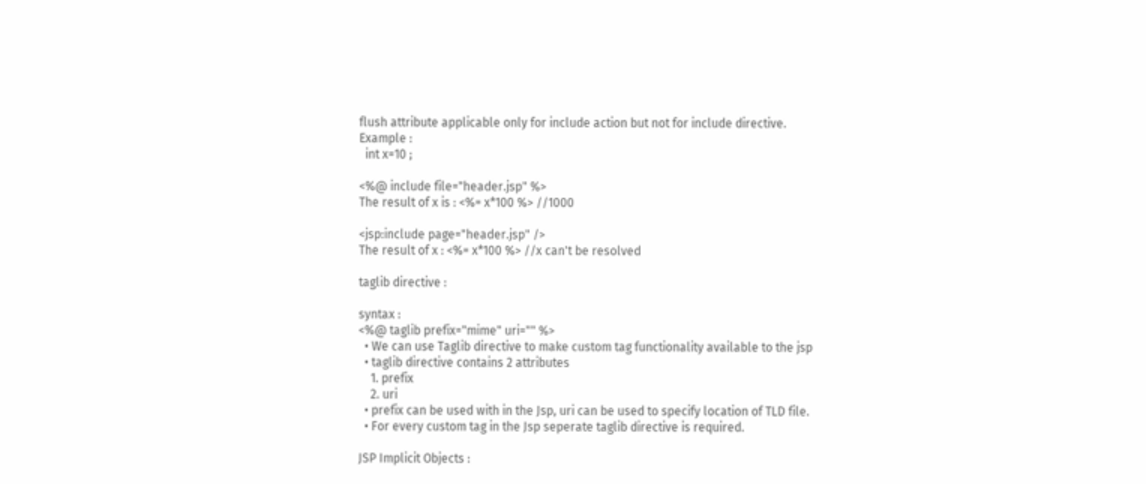flush attribute applicable only for include action but not for include directive.
Example :
  int x=10 ;

<%@ include file="header.jsp" %>
The result of x is : <%= x*100 %> //1000

<jsp:include page="header.jsp" />
The result of x : <%= x*100 %> //x can't be resolved

taglib directive :

syntax :
<%@ taglib prefix="mime" uri="" %>
  • We can use Taglib directive to make custom tag functionality available to the jsp
  • taglib directive contains 2 attributes
    1. prefix
    2. uri
  • prefix can be used with in the Jsp, uri can be used to specify location of TLD file.
  • For every custom tag in the Jsp seperate taglib directive is required.

JSP Implicit Objects :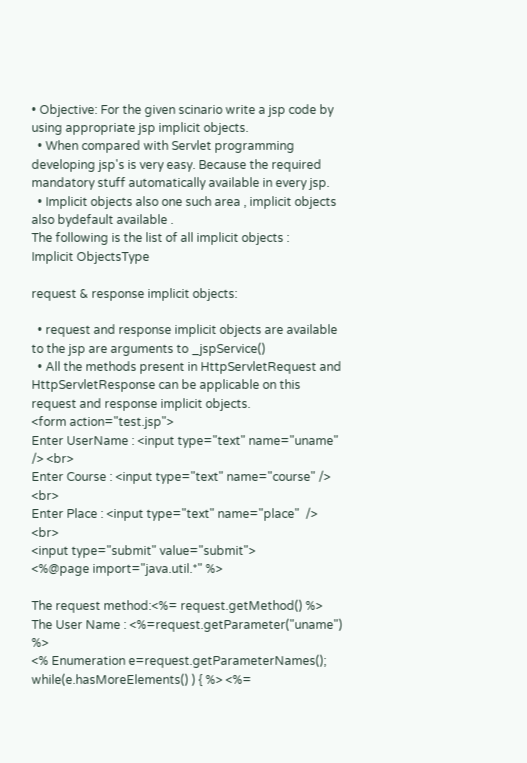• Objective: For the given scinario write a jsp code by using appropriate jsp implicit objects.
  • When compared with Servlet programming developing jsp's is very easy. Because the required mandatory stuff automatically available in every jsp.
  • Implicit objects also one such area , implicit objects also bydefault available .
The following is the list of all implicit objects :
Implicit ObjectsType

request & response implicit objects:

  • request and response implicit objects are available to the jsp are arguments to _jspService()
  • All the methods present in HttpServletRequest and HttpServletResponse can be applicable on this request and response implicit objects.
<form action="test.jsp">
Enter UserName : <input type="text" name="uname" /> <br>
Enter Course : <input type="text" name="course" /> <br>
Enter Place : <input type="text" name="place"  />  <br>
<input type="submit" value="submit">
<%@page import="java.util.*" %>

The request method:<%= request.getMethod() %>
The User Name : <%=request.getParameter("uname") %>
<% Enumeration e=request.getParameterNames(); while(e.hasMoreElements() ) { %> <%=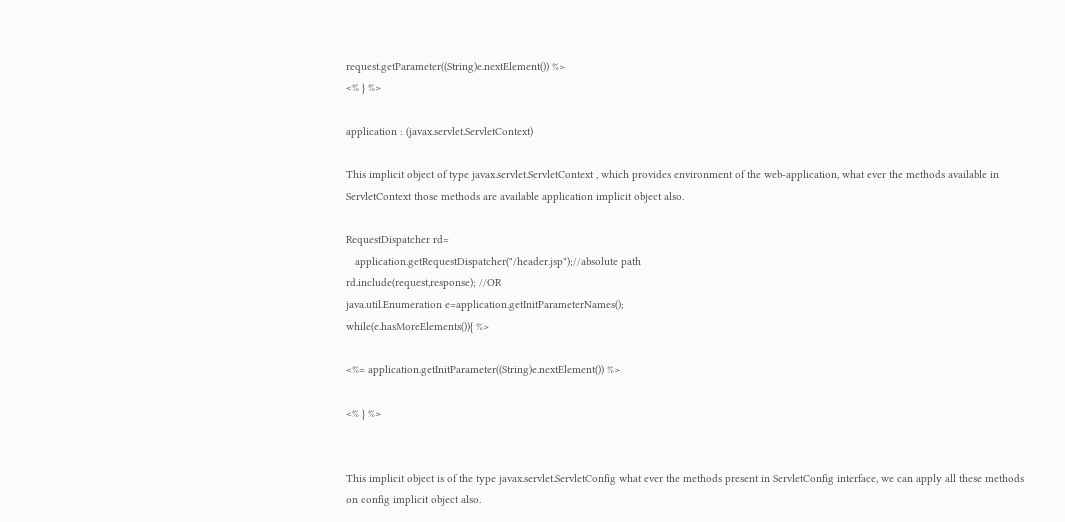request.getParameter((String)e.nextElement()) %>
<% } %>

application : (javax.servlet.ServletContext)

This implicit object of type javax.servlet.ServletContext , which provides environment of the web-application, what ever the methods available in ServletContext those methods are available application implicit object also.

RequestDispatcher rd=
   application.getRequestDispatcher("/header.jsp");//absolute path
rd.include(request,response); //OR
java.util.Enumeration e=application.getInitParameterNames();
while(e.hasMoreElements()){ %>

<%= application.getInitParameter((String)e.nextElement()) %>

<% } %>


This implicit object is of the type javax.servlet.ServletConfig what ever the methods present in ServletConfig interface, we can apply all these methods on config implicit object also.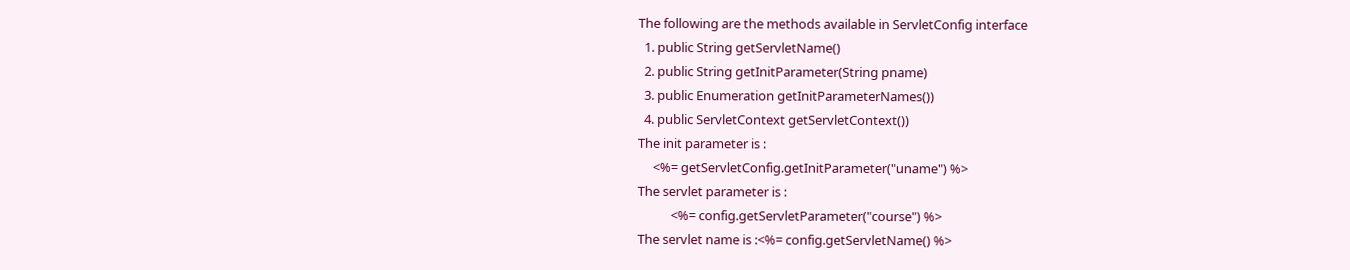The following are the methods available in ServletConfig interface
  1. public String getServletName()
  2. public String getInitParameter(String pname)
  3. public Enumeration getInitParameterNames())
  4. public ServletContext getServletContext())
The init parameter is :
     <%= getServletConfig.getInitParameter("uname") %>
The servlet parameter is :
           <%= config.getServletParameter("course") %>
The servlet name is :<%= config.getServletName() %>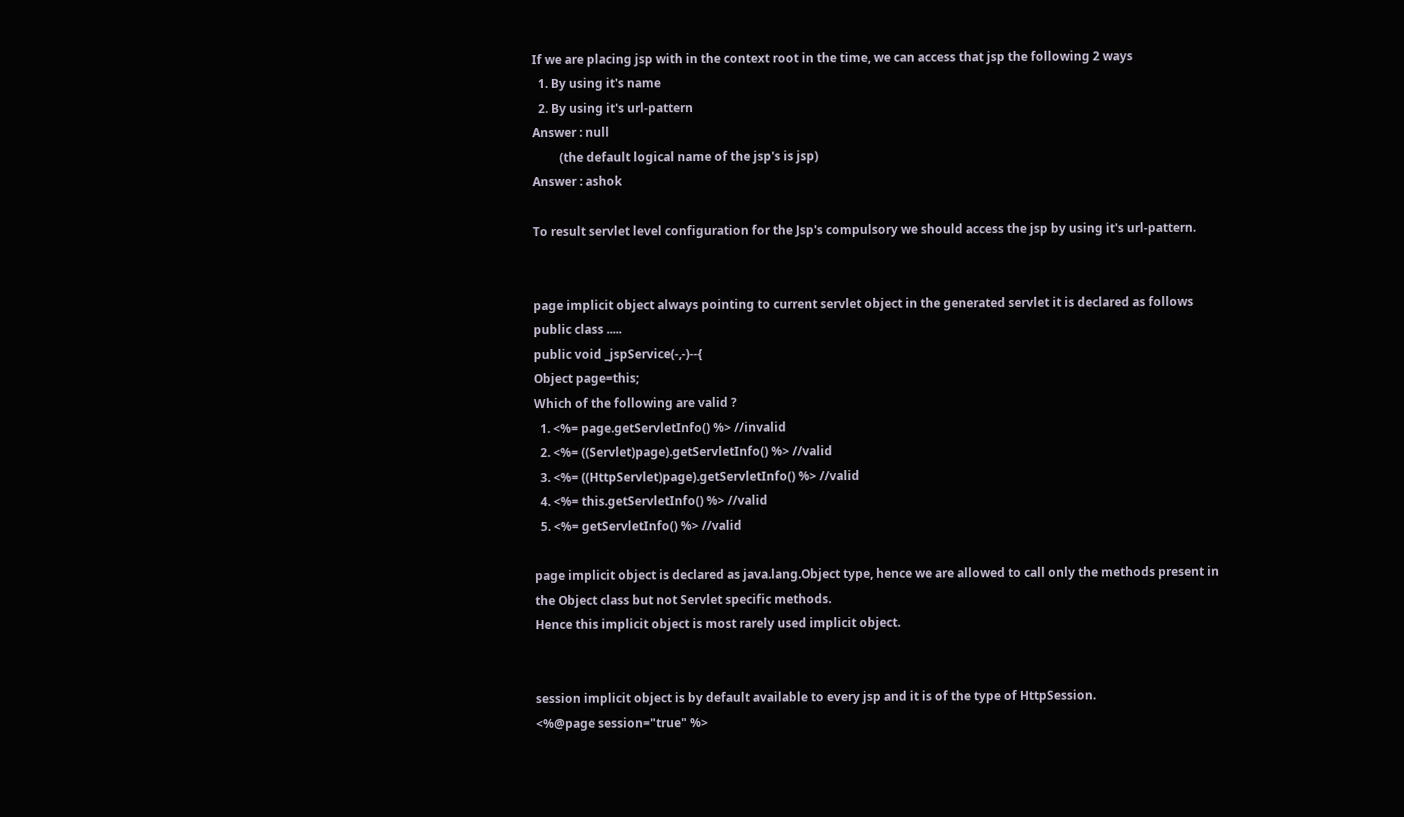If we are placing jsp with in the context root in the time, we can access that jsp the following 2 ways
  1. By using it's name
  2. By using it's url-pattern
Answer : null
         (the default logical name of the jsp's is jsp)
Answer : ashok

To result servlet level configuration for the Jsp's compulsory we should access the jsp by using it's url-pattern.


page implicit object always pointing to current servlet object in the generated servlet it is declared as follows
public class .....
public void _jspService(-,-)--{
Object page=this;
Which of the following are valid ?
  1. <%= page.getServletInfo() %> //invalid
  2. <%= ((Servlet)page).getServletInfo() %> //valid
  3. <%= ((HttpServlet)page).getServletInfo() %> //valid
  4. <%= this.getServletInfo() %> //valid
  5. <%= getServletInfo() %> //valid

page implicit object is declared as java.lang.Object type, hence we are allowed to call only the methods present in the Object class but not Servlet specific methods.
Hence this implicit object is most rarely used implicit object.


session implicit object is by default available to every jsp and it is of the type of HttpSession.
<%@page session="true" %>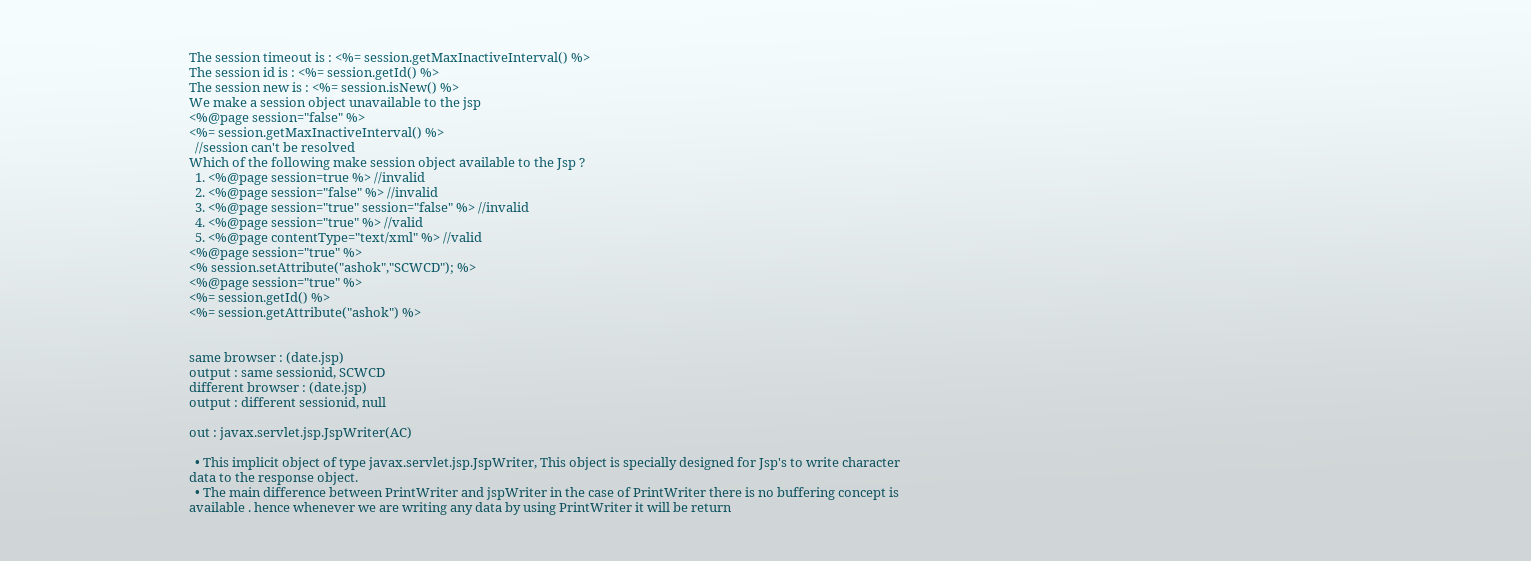The session timeout is : <%= session.getMaxInactiveInterval() %>
The session id is : <%= session.getId() %>
The session new is : <%= session.isNew() %>
We make a session object unavailable to the jsp
<%@page session="false" %>
<%= session.getMaxInactiveInterval() %>
  //session can't be resolved
Which of the following make session object available to the Jsp ?
  1. <%@page session=true %> //invalid
  2. <%@page session="false" %> //invalid
  3. <%@page session="true" session="false" %> //invalid
  4. <%@page session="true" %> //valid
  5. <%@page contentType="text/xml" %> //valid
<%@page session="true" %>
<% session.setAttribute("ashok","SCWCD"); %>
<%@page session="true" %>
<%= session.getId() %>
<%= session.getAttribute("ashok") %>


same browser : (date.jsp)
output : same sessionid, SCWCD
different browser : (date.jsp)
output : different sessionid, null

out : javax.servlet.jsp.JspWriter(AC)

  • This implicit object of type javax.servlet.jsp.JspWriter, This object is specially designed for Jsp's to write character data to the response object.
  • The main difference between PrintWriter and jspWriter in the case of PrintWriter there is no buffering concept is available . hence whenever we are writing any data by using PrintWriter it will be return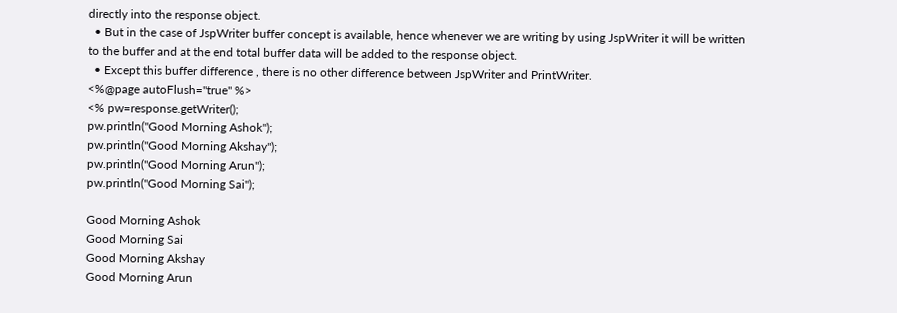directly into the response object.
  • But in the case of JspWriter buffer concept is available, hence whenever we are writing by using JspWriter it will be written to the buffer and at the end total buffer data will be added to the response object.
  • Except this buffer difference , there is no other difference between JspWriter and PrintWriter.
<%@page autoFlush="true" %>
<% pw=response.getWriter();
pw.println("Good Morning Ashok");
pw.println("Good Morning Akshay");
pw.println("Good Morning Arun");
pw.println("Good Morning Sai");

Good Morning Ashok
Good Morning Sai
Good Morning Akshay
Good Morning Arun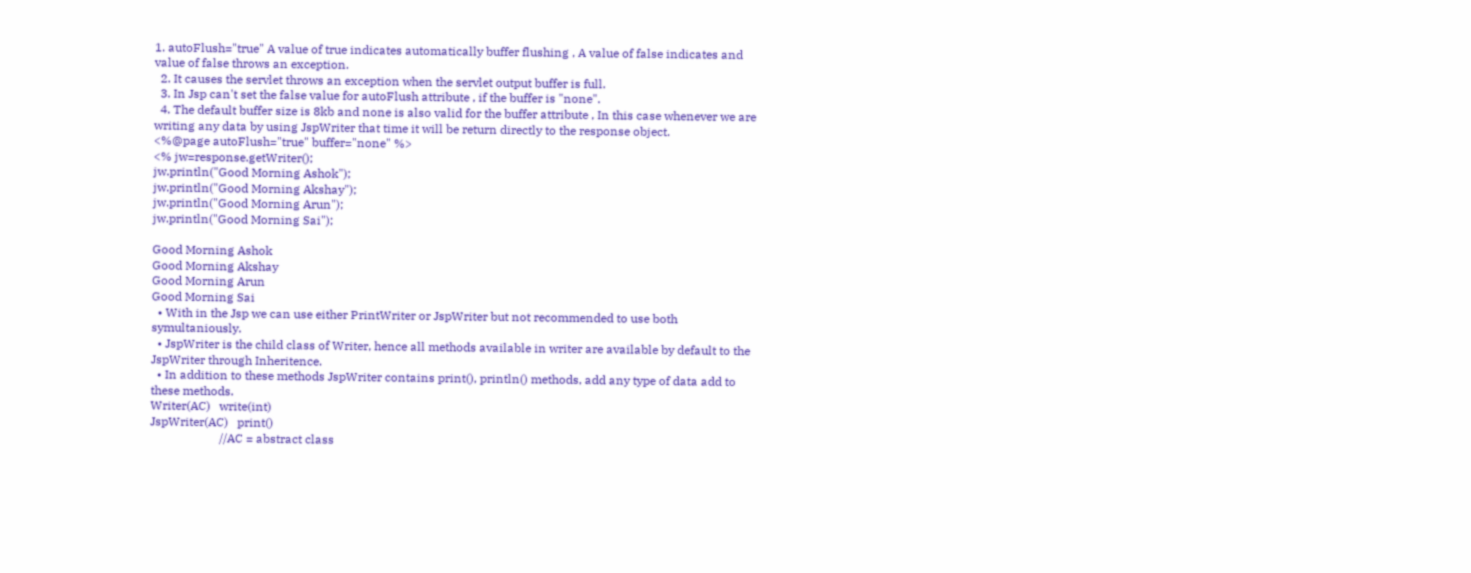1. autoFlush="true" A value of true indicates automatically buffer flushing , A value of false indicates and value of false throws an exception.
  2. It causes the servlet throws an exception when the servlet output buffer is full.
  3. In Jsp can't set the false value for autoFlush attribute , if the buffer is "none".
  4. The default buffer size is 8kb and none is also valid for the buffer attribute , In this case whenever we are writing any data by using JspWriter that time it will be return directly to the response object.
<%@page autoFlush="true" buffer="none" %>
<% jw=response.getWriter();
jw.println("Good Morning Ashok");
jw.println("Good Morning Akshay");
jw.println("Good Morning Arun");
jw.println("Good Morning Sai");

Good Morning Ashok
Good Morning Akshay
Good Morning Arun
Good Morning Sai
  • With in the Jsp we can use either PrintWriter or JspWriter but not recommended to use both symultaniously.
  • JspWriter is the child class of Writer, hence all methods available in writer are available by default to the JspWriter through Inheritence.
  • In addition to these methods JspWriter contains print(), println() methods, add any type of data add to these methods.
Writer(AC)   write(int)
JspWriter(AC)   print()
                       //AC = abstract class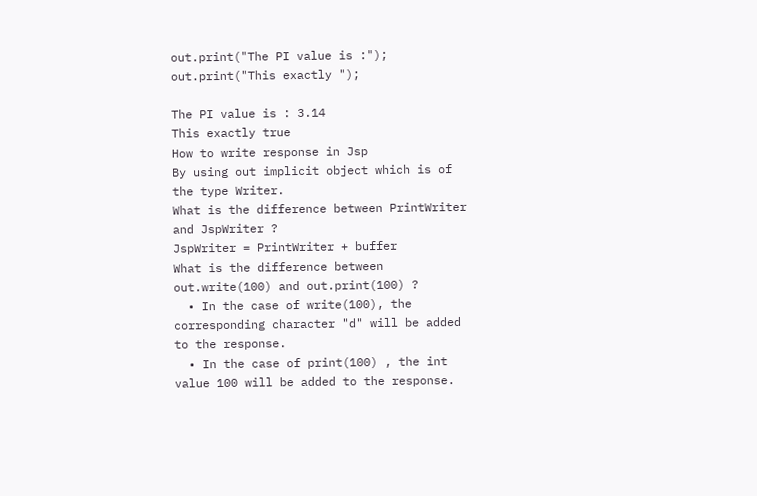out.print("The PI value is :");
out.print("This exactly ");

The PI value is : 3.14
This exactly true
How to write response in Jsp
By using out implicit object which is of the type Writer.
What is the difference between PrintWriter and JspWriter ?
JspWriter = PrintWriter + buffer
What is the difference between out.write(100) and out.print(100) ?
  • In the case of write(100), the corresponding character "d" will be added to the response.
  • In the case of print(100) , the int value 100 will be added to the response.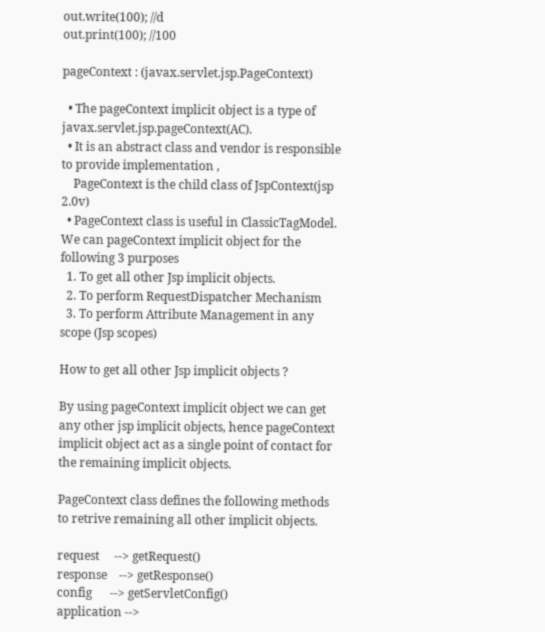out.write(100); //d
out.print(100); //100

pageContext : (javax.servlet.jsp.PageContext)

  • The pageContext implicit object is a type of javax.servlet.jsp.pageContext(AC).
  • It is an abstract class and vendor is responsible to provide implementation ,
    PageContext is the child class of JspContext(jsp 2.0v)
  • PageContext class is useful in ClassicTagModel.
We can pageContext implicit object for the following 3 purposes
  1. To get all other Jsp implicit objects.
  2. To perform RequestDispatcher Mechanism
  3. To perform Attribute Management in any scope (Jsp scopes)

How to get all other Jsp implicit objects ?

By using pageContext implicit object we can get any other jsp implicit objects, hence pageContext implicit object act as a single point of contact for the remaining implicit objects.

PageContext class defines the following methods to retrive remaining all other implicit objects.

request     --> getRequest()
response    --> getResponse()
config      --> getServletConfig()
application -->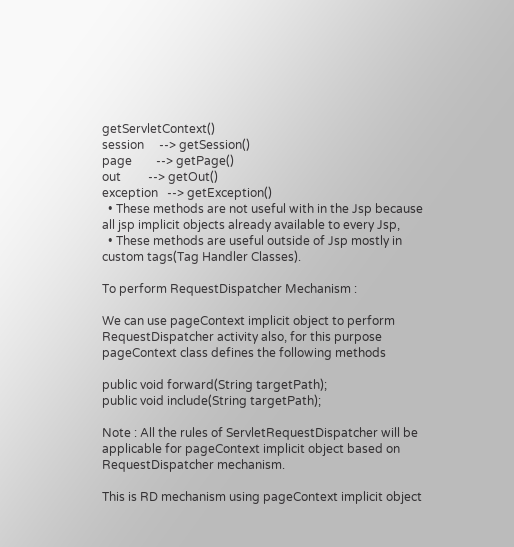getServletContext()
session     --> getSession()
page        --> getPage()
out         --> getOut()
exception   --> getException()
  • These methods are not useful with in the Jsp because all jsp implicit objects already available to every Jsp,
  • These methods are useful outside of Jsp mostly in custom tags(Tag Handler Classes).

To perform RequestDispatcher Mechanism :

We can use pageContext implicit object to perform RequestDispatcher activity also, for this purpose pageContext class defines the following methods

public void forward(String targetPath);
public void include(String targetPath);

Note : All the rules of ServletRequestDispatcher will be applicable for pageContext implicit object based on RequestDispatcher mechanism.

This is RD mechanism using pageContext implicit object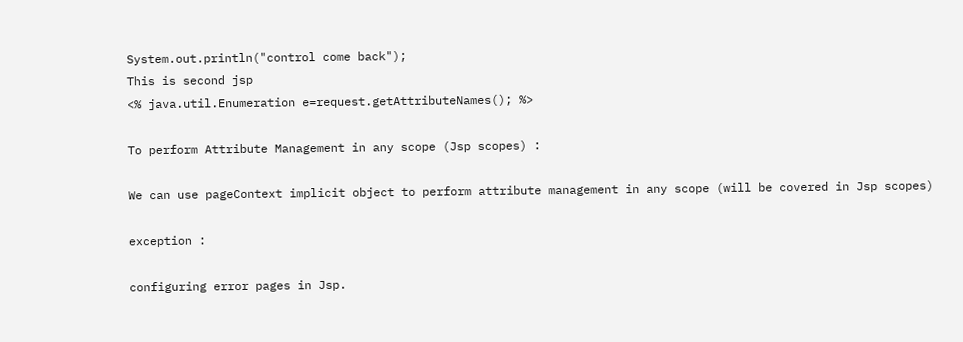System.out.println("control come back");
This is second jsp
<% java.util.Enumeration e=request.getAttributeNames(); %>

To perform Attribute Management in any scope (Jsp scopes) :

We can use pageContext implicit object to perform attribute management in any scope (will be covered in Jsp scopes)

exception :

configuring error pages in Jsp.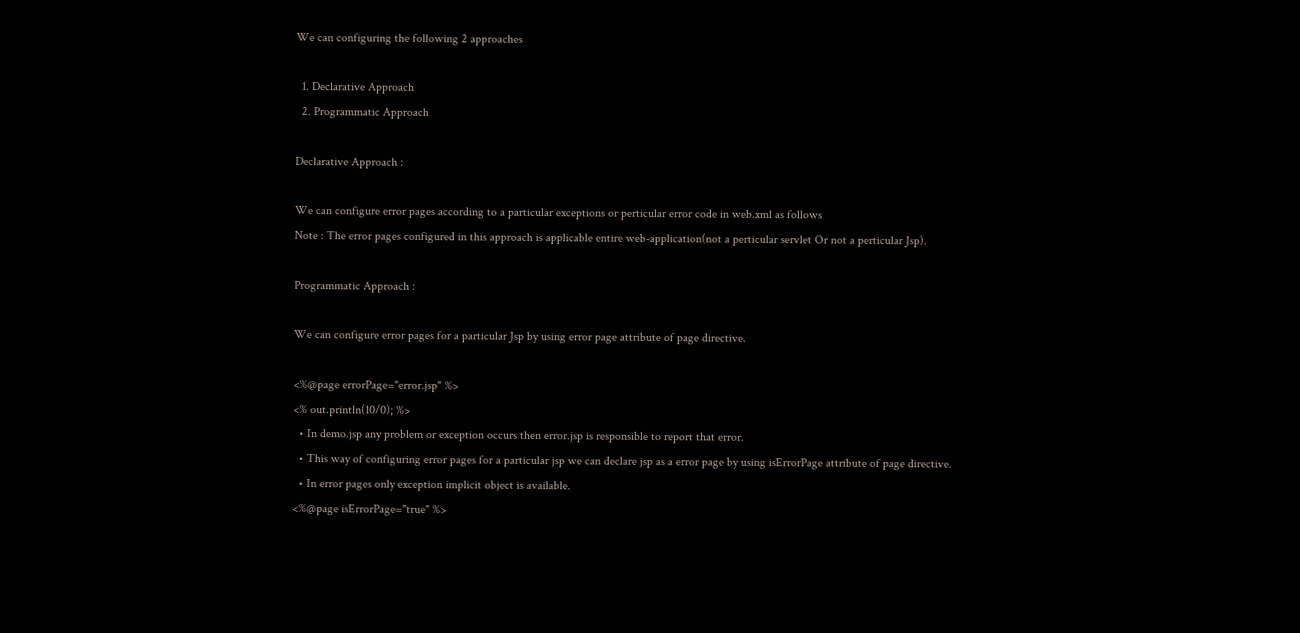We can configuring the following 2 approaches

  1. Declarative Approach
  2. Programmatic Approach

Declarative Approach :

We can configure error pages according to a particular exceptions or perticular error code in web.xml as follows
Note : The error pages configured in this approach is applicable entire web-application(not a perticular servlet Or not a perticular Jsp).

Programmatic Approach :

We can configure error pages for a particular Jsp by using error page attribute of page directive.

<%@page errorPage="error.jsp" %>
<% out.println(10/0); %>
  • In demo.jsp any problem or exception occurs then error.jsp is responsible to report that error.
  • This way of configuring error pages for a particular jsp we can declare jsp as a error page by using isErrorPage attribute of page directive.
  • In error pages only exception implicit object is available.
<%@page isErrorPage="true" %>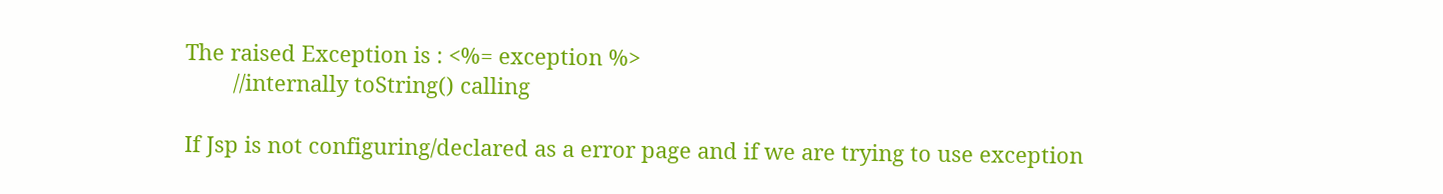The raised Exception is : <%= exception %>
        //internally toString() calling

If Jsp is not configuring/declared as a error page and if we are trying to use exception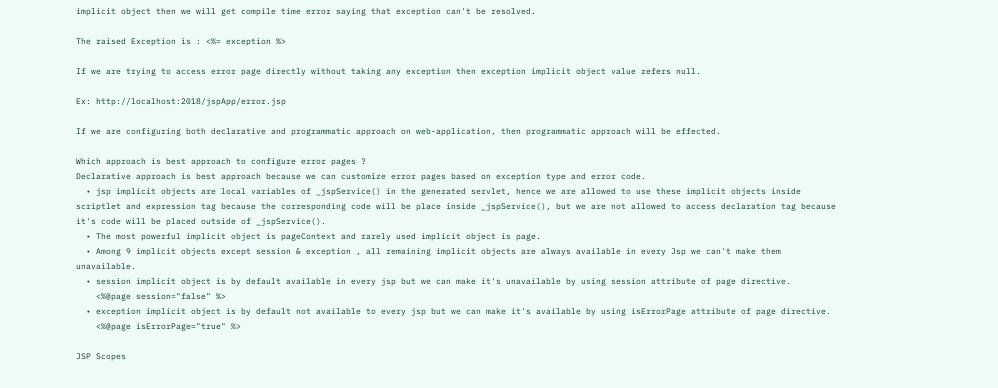implicit object then we will get compile time error saying that exception can't be resolved.

The raised Exception is : <%= exception %>

If we are trying to access error page directly without taking any exception then exception implicit object value refers null.

Ex: http://localhost:2018/jspApp/error.jsp

If we are configuring both declarative and programmatic approach on web-application, then programmatic approach will be effected.

Which approach is best approach to configure error pages ?
Declarative approach is best approach because we can customize error pages based on exception type and error code.
  • jsp implicit objects are local variables of _jspService() in the generated servlet, hence we are allowed to use these implicit objects inside scriptlet and expression tag because the corresponding code will be place inside _jspService(), but we are not allowed to access declaration tag because it's code will be placed outside of _jspService().
  • The most powerful implicit object is pageContext and rarely used implicit object is page.
  • Among 9 implicit objects except session & exception , all remaining implicit objects are always available in every Jsp we can't make them unavailable.
  • session implicit object is by default available in every jsp but we can make it's unavailable by using session attribute of page directive.
    <%@page session="false" %>
  • exception implicit object is by default not available to every jsp but we can make it's available by using isErrorPage attribute of page directive.
    <%@page isErrorPage="true" %>

JSP Scopes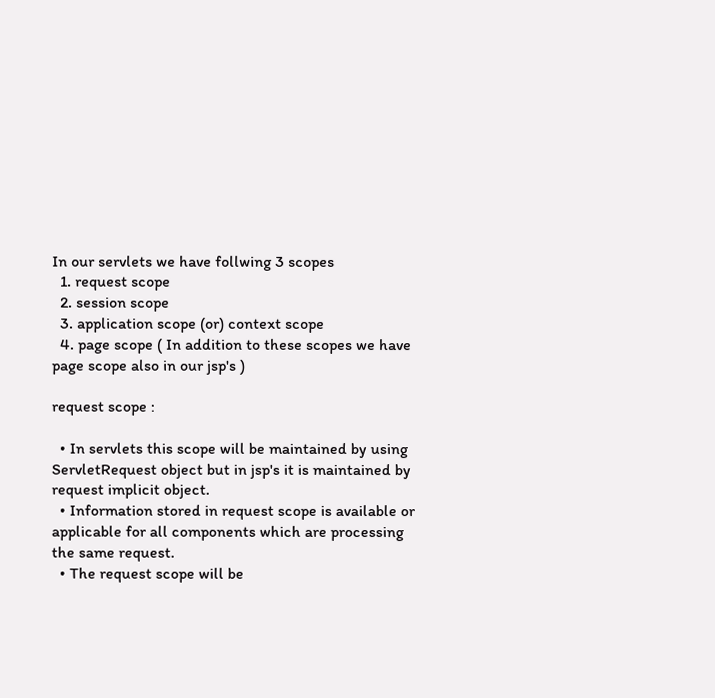In our servlets we have follwing 3 scopes
  1. request scope
  2. session scope
  3. application scope (or) context scope
  4. page scope ( In addition to these scopes we have page scope also in our jsp's )

request scope :

  • In servlets this scope will be maintained by using ServletRequest object but in jsp's it is maintained by request implicit object.
  • Information stored in request scope is available or applicable for all components which are processing the same request.
  • The request scope will be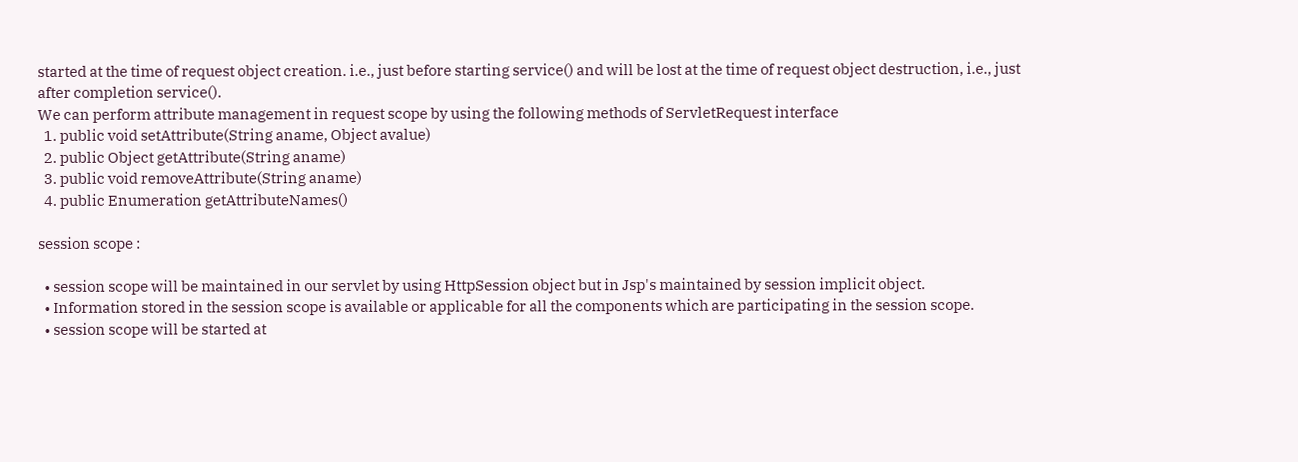started at the time of request object creation. i.e., just before starting service() and will be lost at the time of request object destruction, i.e., just after completion service().
We can perform attribute management in request scope by using the following methods of ServletRequest interface
  1. public void setAttribute(String aname, Object avalue)
  2. public Object getAttribute(String aname)
  3. public void removeAttribute(String aname)
  4. public Enumeration getAttributeNames()

session scope :

  • session scope will be maintained in our servlet by using HttpSession object but in Jsp's maintained by session implicit object.
  • Information stored in the session scope is available or applicable for all the components which are participating in the session scope.
  • session scope will be started at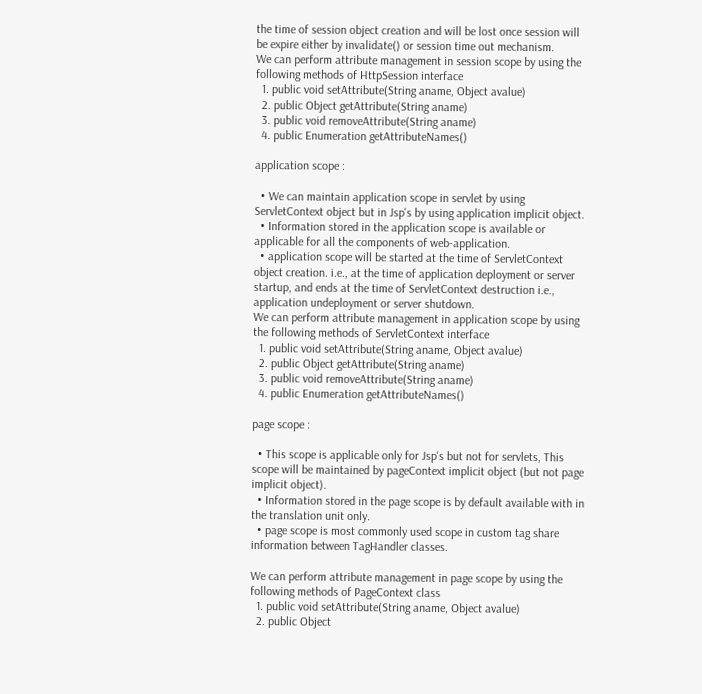the time of session object creation and will be lost once session will be expire either by invalidate() or session time out mechanism.
We can perform attribute management in session scope by using the following methods of HttpSession interface
  1. public void setAttribute(String aname, Object avalue)
  2. public Object getAttribute(String aname)
  3. public void removeAttribute(String aname)
  4. public Enumeration getAttributeNames()

application scope :

  • We can maintain application scope in servlet by using ServletContext object but in Jsp's by using application implicit object.
  • Information stored in the application scope is available or applicable for all the components of web-application.
  • application scope will be started at the time of ServletContext object creation. i.e., at the time of application deployment or server startup, and ends at the time of ServletContext destruction i.e., application undeployment or server shutdown.
We can perform attribute management in application scope by using the following methods of ServletContext interface
  1. public void setAttribute(String aname, Object avalue)
  2. public Object getAttribute(String aname)
  3. public void removeAttribute(String aname)
  4. public Enumeration getAttributeNames()

page scope :

  • This scope is applicable only for Jsp's but not for servlets, This scope will be maintained by pageContext implicit object (but not page implicit object).
  • Information stored in the page scope is by default available with in the translation unit only.
  • page scope is most commonly used scope in custom tag share information between TagHandler classes.

We can perform attribute management in page scope by using the following methods of PageContext class
  1. public void setAttribute(String aname, Object avalue)
  2. public Object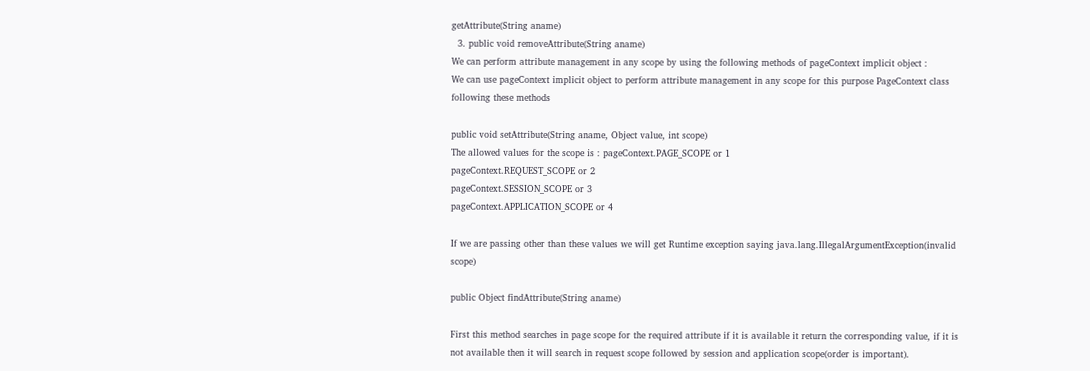getAttribute(String aname)
  3. public void removeAttribute(String aname)
We can perform attribute management in any scope by using the following methods of pageContext implicit object :
We can use pageContext implicit object to perform attribute management in any scope for this purpose PageContext class following these methods

public void setAttribute(String aname, Object value, int scope)
The allowed values for the scope is : pageContext.PAGE_SCOPE or 1
pageContext.REQUEST_SCOPE or 2
pageContext.SESSION_SCOPE or 3
pageContext.APPLICATION_SCOPE or 4

If we are passing other than these values we will get Runtime exception saying java.lang.IllegalArgumentException(invalid scope)

public Object findAttribute(String aname)

First this method searches in page scope for the required attribute if it is available it return the corresponding value, if it is not available then it will search in request scope followed by session and application scope(order is important).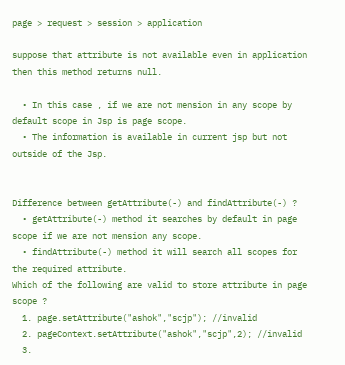page > request > session > application

suppose that attribute is not available even in application then this method returns null.

  • In this case , if we are not mension in any scope by default scope in Jsp is page scope.
  • The information is available in current jsp but not outside of the Jsp.


Difference between getAttribute(-) and findAttribute(-) ?
  • getAttribute(-) method it searches by default in page scope if we are not mension any scope.
  • findAttribute(-) method it will search all scopes for the required attribute.
Which of the following are valid to store attribute in page scope ?
  1. page.setAttribute("ashok","scjp"); //invalid
  2. pageContext.setAttribute("ashok","scjp",2); //invalid
  3.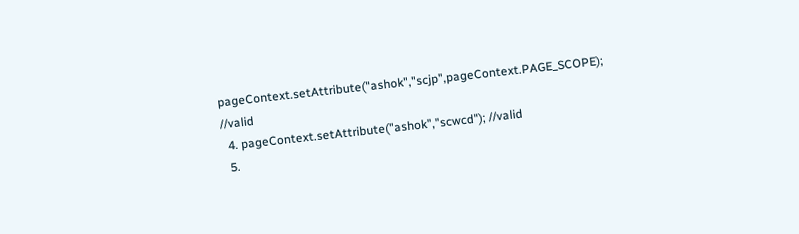pageContext.setAttribute("ashok","scjp",pageContext.PAGE_SCOPE); //valid
  4. pageContext.setAttribute("ashok","scwcd"); //valid
  5.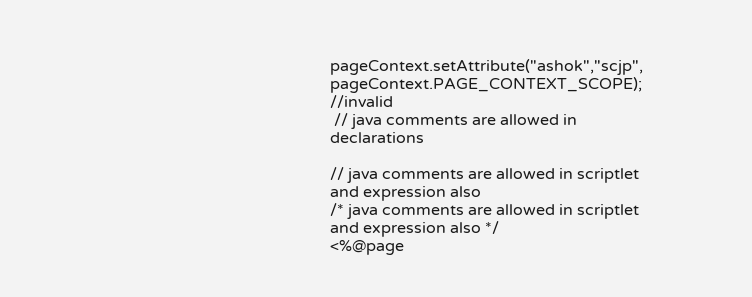pageContext.setAttribute("ashok","scjp", pageContext.PAGE_CONTEXT_SCOPE); //invalid
 // java comments are allowed in declarations

// java comments are allowed in scriptlet and expression also
/* java comments are allowed in scriptlet and expression also */
<%@page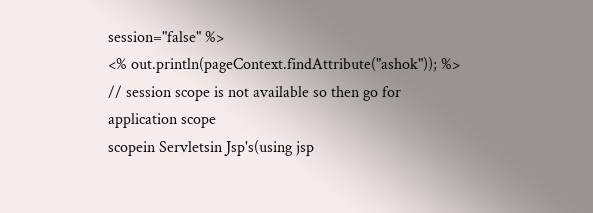session="false" %>
<% out.println(pageContext.findAttribute("ashok")); %>
// session scope is not available so then go for application scope
scopein Servletsin Jsp's(using jsp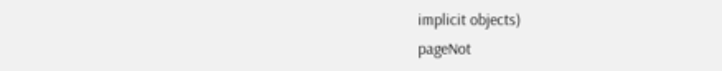implicit objects)
pageNot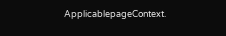ApplicablepageContext.